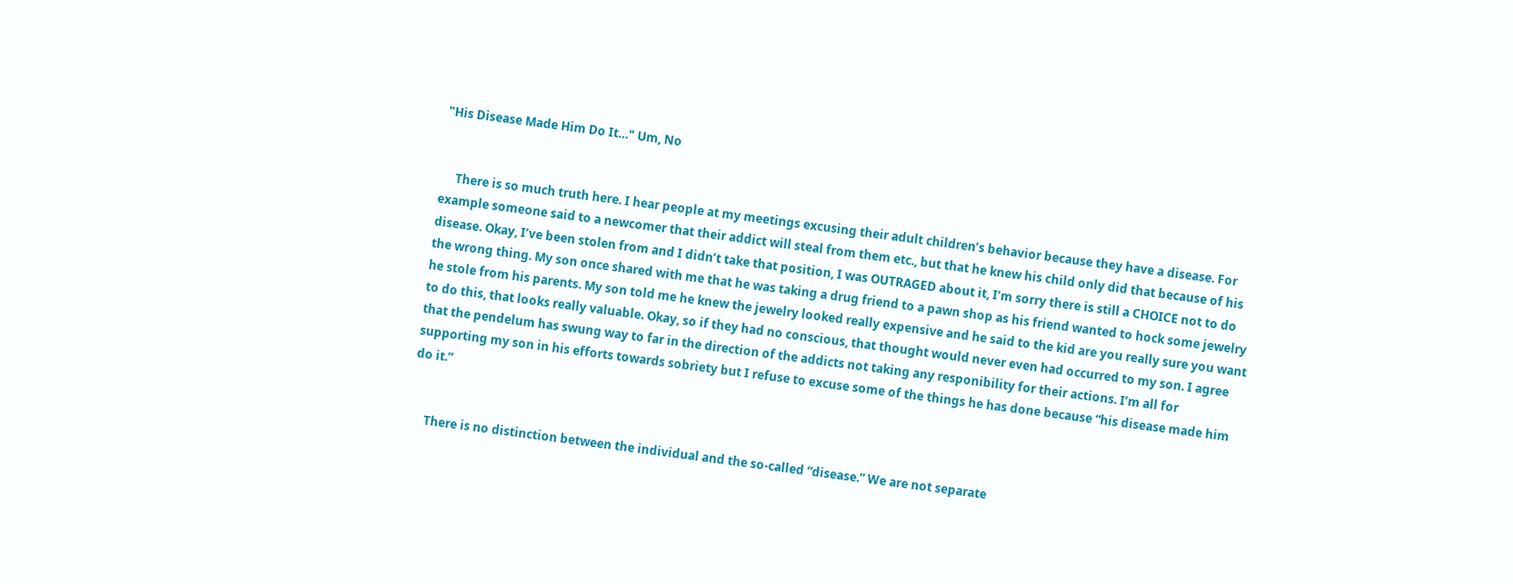"His Disease Made Him Do It…" Um, No


     There is so much truth here. I hear people at my meetings excusing their adult children’s behavior because they have a disease. For example someone said to a newcomer that their addict will steal from them etc., but that he knew his child only did that because of his disease. Okay, I’ve been stolen from and I didn’t take that position, I was OUTRAGED about it, I’m sorry there is still a CHOICE not to do the wrong thing. My son once shared with me that he was taking a drug friend to a pawn shop as his friend wanted to hock some jewelry he stole from his parents. My son told me he knew the jewelry looked really expensive and he said to the kid are you really sure you want to do this, that looks really valuable. Okay, so if they had no conscious, that thought would never even had occurred to my son. I agree that the pendelum has swung way to far in the direction of the addicts not taking any responibility for their actions. I’m all for supporting my son in his efforts towards sobriety but I refuse to excuse some of the things he has done because “his disease made him do it.”


     There is no distinction between the individual and the so-called “disease.” We are not separate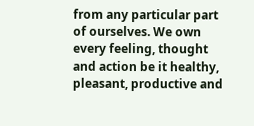from any particular part of ourselves. We own every feeling, thought and action be it healthy, pleasant, productive and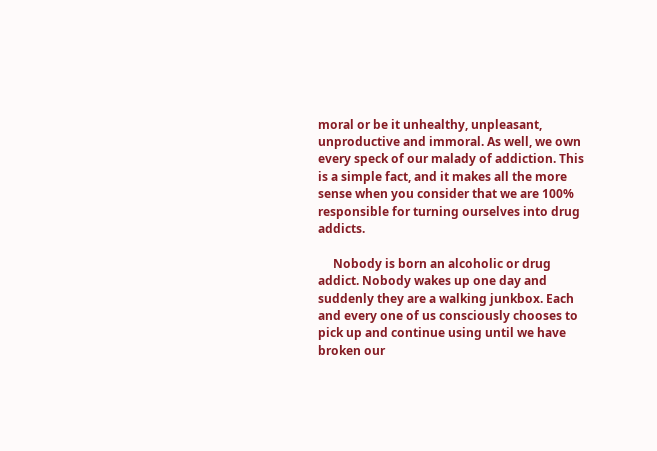moral or be it unhealthy, unpleasant, unproductive and immoral. As well, we own every speck of our malady of addiction. This is a simple fact, and it makes all the more sense when you consider that we are 100% responsible for turning ourselves into drug addicts.

     Nobody is born an alcoholic or drug addict. Nobody wakes up one day and suddenly they are a walking junkbox. Each and every one of us consciously chooses to pick up and continue using until we have broken our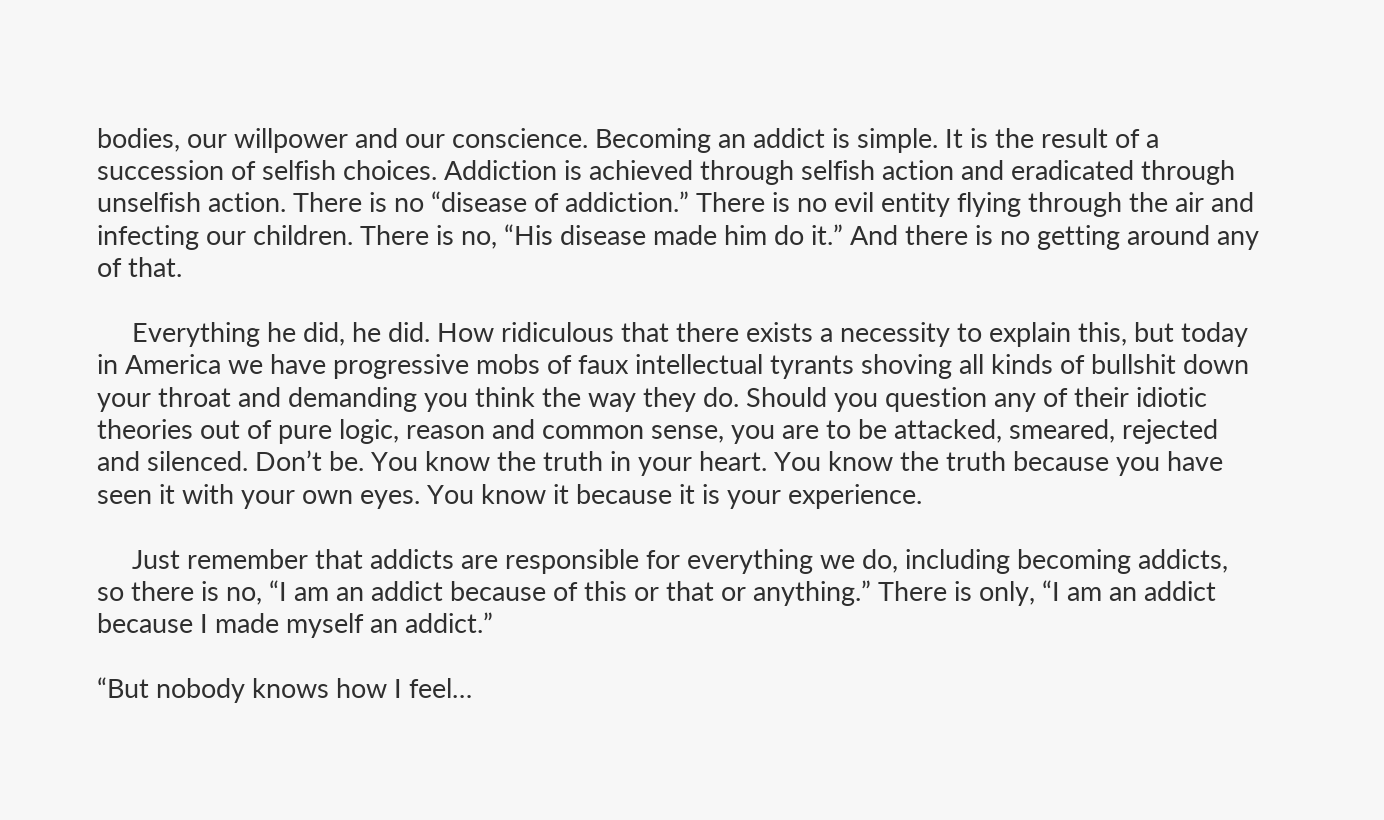bodies, our willpower and our conscience. Becoming an addict is simple. It is the result of a succession of selfish choices. Addiction is achieved through selfish action and eradicated through unselfish action. There is no “disease of addiction.” There is no evil entity flying through the air and infecting our children. There is no, “His disease made him do it.” And there is no getting around any of that.

     Everything he did, he did. How ridiculous that there exists a necessity to explain this, but today in America we have progressive mobs of faux intellectual tyrants shoving all kinds of bullshit down your throat and demanding you think the way they do. Should you question any of their idiotic theories out of pure logic, reason and common sense, you are to be attacked, smeared, rejected and silenced. Don’t be. You know the truth in your heart. You know the truth because you have seen it with your own eyes. You know it because it is your experience.

     Just remember that addicts are responsible for everything we do, including becoming addicts, so there is no, “I am an addict because of this or that or anything.” There is only, “I am an addict because I made myself an addict.”

“But nobody knows how I feel…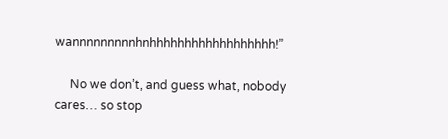wannnnnnnnnhnhhhhhhhhhhhhhhhhhh!”

     No we don’t, and guess what, nobody cares… so stop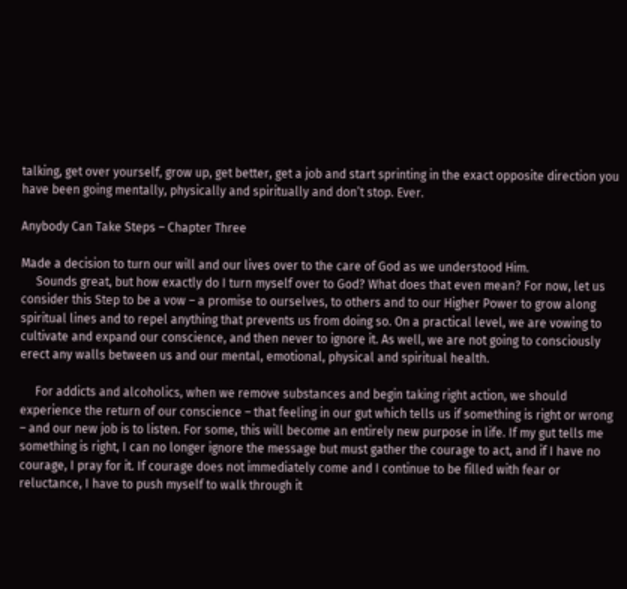talking, get over yourself, grow up, get better, get a job and start sprinting in the exact opposite direction you have been going mentally, physically and spiritually and don’t stop. Ever.

Anybody Can Take Steps – Chapter Three

Made a decision to turn our will and our lives over to the care of God as we understood Him.
     Sounds great, but how exactly do I turn myself over to God? What does that even mean? For now, let us consider this Step to be a vow – a promise to ourselves, to others and to our Higher Power to grow along spiritual lines and to repel anything that prevents us from doing so. On a practical level, we are vowing to cultivate and expand our conscience, and then never to ignore it. As well, we are not going to consciously erect any walls between us and our mental, emotional, physical and spiritual health.

     For addicts and alcoholics, when we remove substances and begin taking right action, we should experience the return of our conscience – that feeling in our gut which tells us if something is right or wrong – and our new job is to listen. For some, this will become an entirely new purpose in life. If my gut tells me something is right, I can no longer ignore the message but must gather the courage to act, and if I have no courage, I pray for it. If courage does not immediately come and I continue to be filled with fear or reluctance, I have to push myself to walk through it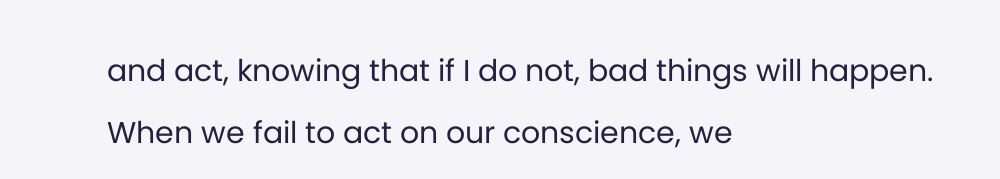and act, knowing that if I do not, bad things will happen. When we fail to act on our conscience, we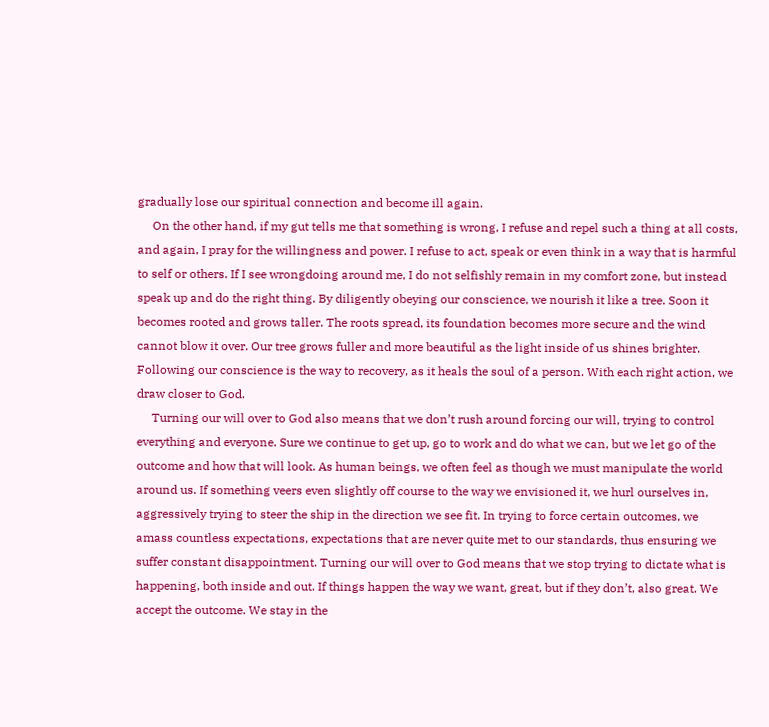gradually lose our spiritual connection and become ill again.
     On the other hand, if my gut tells me that something is wrong, I refuse and repel such a thing at all costs, and again, I pray for the willingness and power. I refuse to act, speak or even think in a way that is harmful to self or others. If I see wrongdoing around me, I do not selfishly remain in my comfort zone, but instead speak up and do the right thing. By diligently obeying our conscience, we nourish it like a tree. Soon it becomes rooted and grows taller. The roots spread, its foundation becomes more secure and the wind cannot blow it over. Our tree grows fuller and more beautiful as the light inside of us shines brighter. Following our conscience is the way to recovery, as it heals the soul of a person. With each right action, we draw closer to God.
     Turning our will over to God also means that we don’t rush around forcing our will, trying to control everything and everyone. Sure we continue to get up, go to work and do what we can, but we let go of the outcome and how that will look. As human beings, we often feel as though we must manipulate the world around us. If something veers even slightly off course to the way we envisioned it, we hurl ourselves in, aggressively trying to steer the ship in the direction we see fit. In trying to force certain outcomes, we amass countless expectations, expectations that are never quite met to our standards, thus ensuring we suffer constant disappointment. Turning our will over to God means that we stop trying to dictate what is happening, both inside and out. If things happen the way we want, great, but if they don’t, also great. We accept the outcome. We stay in the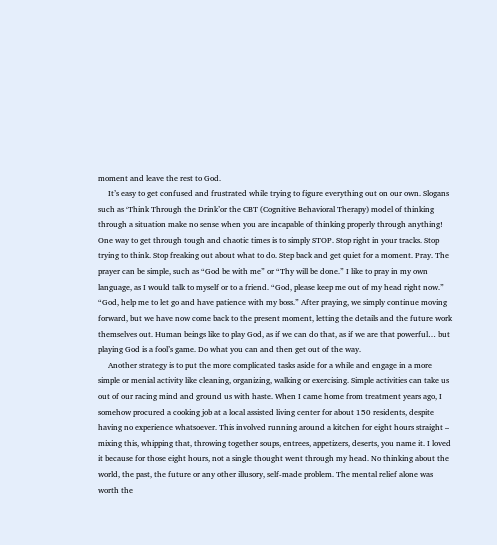moment and leave the rest to God.
     It’s easy to get confused and frustrated while trying to figure everything out on our own. Slogans such as ‘Think Through the Drink’or the CBT (Cognitive Behavioral Therapy) model of thinking through a situation make no sense when you are incapable of thinking properly through anything! One way to get through tough and chaotic times is to simply STOP. Stop right in your tracks. Stop trying to think. Stop freaking out about what to do. Step back and get quiet for a moment. Pray. The prayer can be simple, such as “God be with me” or “Thy will be done.” I like to pray in my own language, as I would talk to myself or to a friend. “God, please keep me out of my head right now.” “God, help me to let go and have patience with my boss.” After praying, we simply continue moving forward, but we have now come back to the present moment, letting the details and the future work themselves out. Human beings like to play God, as if we can do that, as if we are that powerful… but playing God is a fool’s game. Do what you can and then get out of the way.
     Another strategy is to put the more complicated tasks aside for a while and engage in a more simple or menial activity like cleaning, organizing, walking or exercising. Simple activities can take us out of our racing mind and ground us with haste. When I came home from treatment years ago, I somehow procured a cooking job at a local assisted living center for about 150 residents, despite having no experience whatsoever. This involved running around a kitchen for eight hours straight – mixing this, whipping that, throwing together soups, entrees, appetizers, deserts, you name it. I loved it because for those eight hours, not a single thought went through my head. No thinking about the world, the past, the future or any other illusory, self-made problem. The mental relief alone was worth the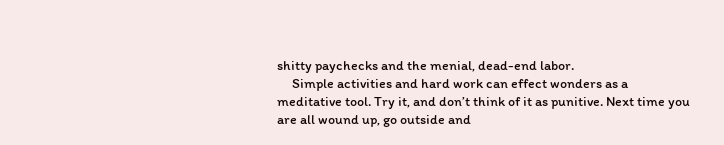shitty paychecks and the menial, dead-end labor.
     Simple activities and hard work can effect wonders as a meditative tool. Try it, and don’t think of it as punitive. Next time you are all wound up, go outside and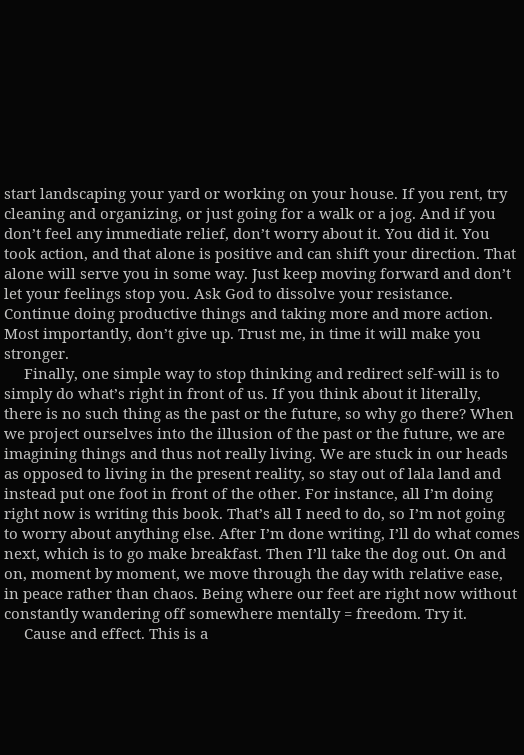start landscaping your yard or working on your house. If you rent, try cleaning and organizing, or just going for a walk or a jog. And if you don’t feel any immediate relief, don’t worry about it. You did it. You took action, and that alone is positive and can shift your direction. That alone will serve you in some way. Just keep moving forward and don’t let your feelings stop you. Ask God to dissolve your resistance. Continue doing productive things and taking more and more action. Most importantly, don’t give up. Trust me, in time it will make you stronger.
     Finally, one simple way to stop thinking and redirect self-will is to simply do what’s right in front of us. If you think about it literally, there is no such thing as the past or the future, so why go there? When we project ourselves into the illusion of the past or the future, we are imagining things and thus not really living. We are stuck in our heads as opposed to living in the present reality, so stay out of lala land and instead put one foot in front of the other. For instance, all I’m doing right now is writing this book. That’s all I need to do, so I’m not going to worry about anything else. After I’m done writing, I’ll do what comes next, which is to go make breakfast. Then I’ll take the dog out. On and on, moment by moment, we move through the day with relative ease, in peace rather than chaos. Being where our feet are right now without constantly wandering off somewhere mentally = freedom. Try it.
     Cause and effect. This is a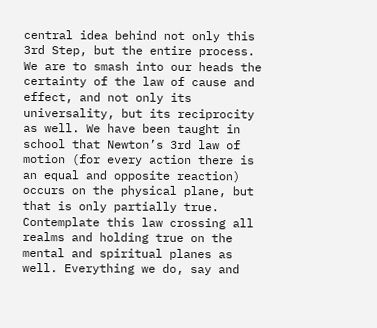central idea behind not only this 3rd Step, but the entire process. We are to smash into our heads the certainty of the law of cause and effect, and not only its universality, but its reciprocity as well. We have been taught in school that Newton’s 3rd law of motion (for every action there is an equal and opposite reaction) occurs on the physical plane, but that is only partially true. Contemplate this law crossing all realms and holding true on the mental and spiritual planes as well. Everything we do, say and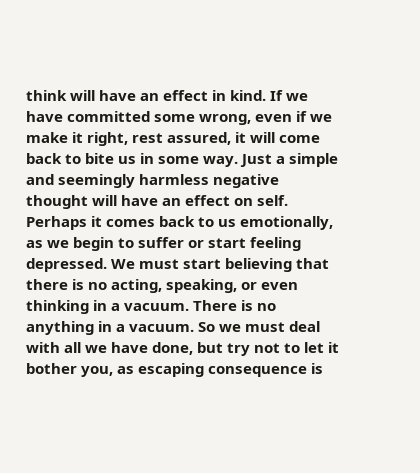think will have an effect in kind. If we have committed some wrong, even if we make it right, rest assured, it will come back to bite us in some way. Just a simple and seemingly harmless negative thought will have an effect on self. Perhaps it comes back to us emotionally, as we begin to suffer or start feeling depressed. We must start believing that there is no acting, speaking, or even thinking in a vacuum. There is no anything in a vacuum. So we must deal with all we have done, but try not to let it bother you, as escaping consequence is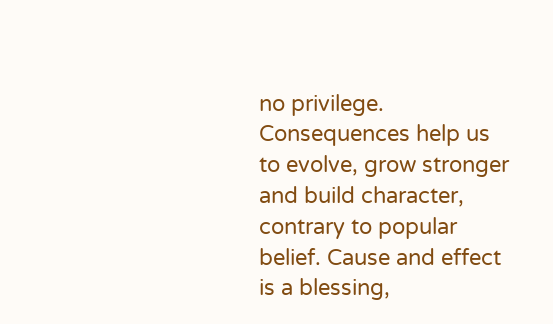no privilege. Consequences help us to evolve, grow stronger and build character, contrary to popular belief. Cause and effect is a blessing,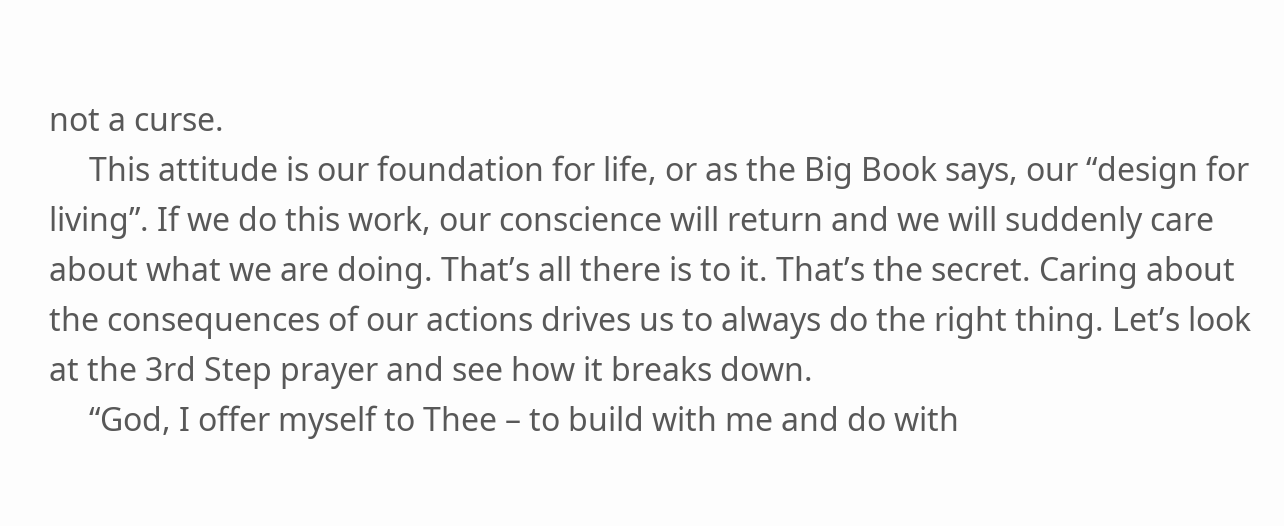not a curse.
     This attitude is our foundation for life, or as the Big Book says, our “design for living”. If we do this work, our conscience will return and we will suddenly care about what we are doing. That’s all there is to it. That’s the secret. Caring about the consequences of our actions drives us to always do the right thing. Let’s look at the 3rd Step prayer and see how it breaks down.
     “God, I offer myself to Thee – to build with me and do with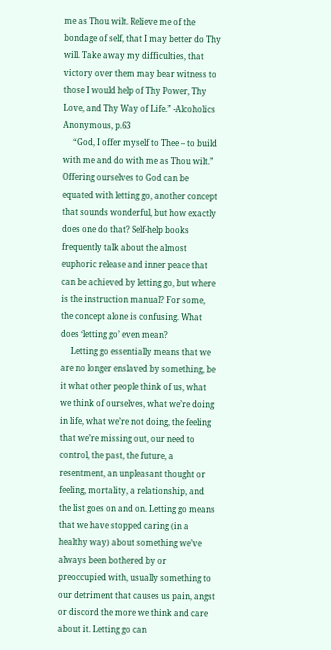me as Thou wilt. Relieve me of the bondage of self, that I may better do Thy will. Take away my difficulties, that victory over them may bear witness to those I would help of Thy Power, Thy Love, and Thy Way of Life.” -Alcoholics Anonymous, p.63
     “God, I offer myself to Thee – to build with me and do with me as Thou wilt.” Offering ourselves to God can be equated with letting go, another concept that sounds wonderful, but how exactly does one do that? Self-help books frequently talk about the almost euphoric release and inner peace that can be achieved by letting go, but where is the instruction manual? For some, the concept alone is confusing. What does ‘letting go’ even mean?
     Letting go essentially means that we are no longer enslaved by something, be it what other people think of us, what we think of ourselves, what we’re doing in life, what we’re not doing, the feeling that we’re missing out, our need to control, the past, the future, a resentment, an unpleasant thought or feeling, mortality, a relationship, and the list goes on and on. Letting go means that we have stopped caring (in a healthy way) about something we’ve always been bothered by or preoccupied with, usually something to our detriment that causes us pain, angst or discord the more we think and care about it. Letting go can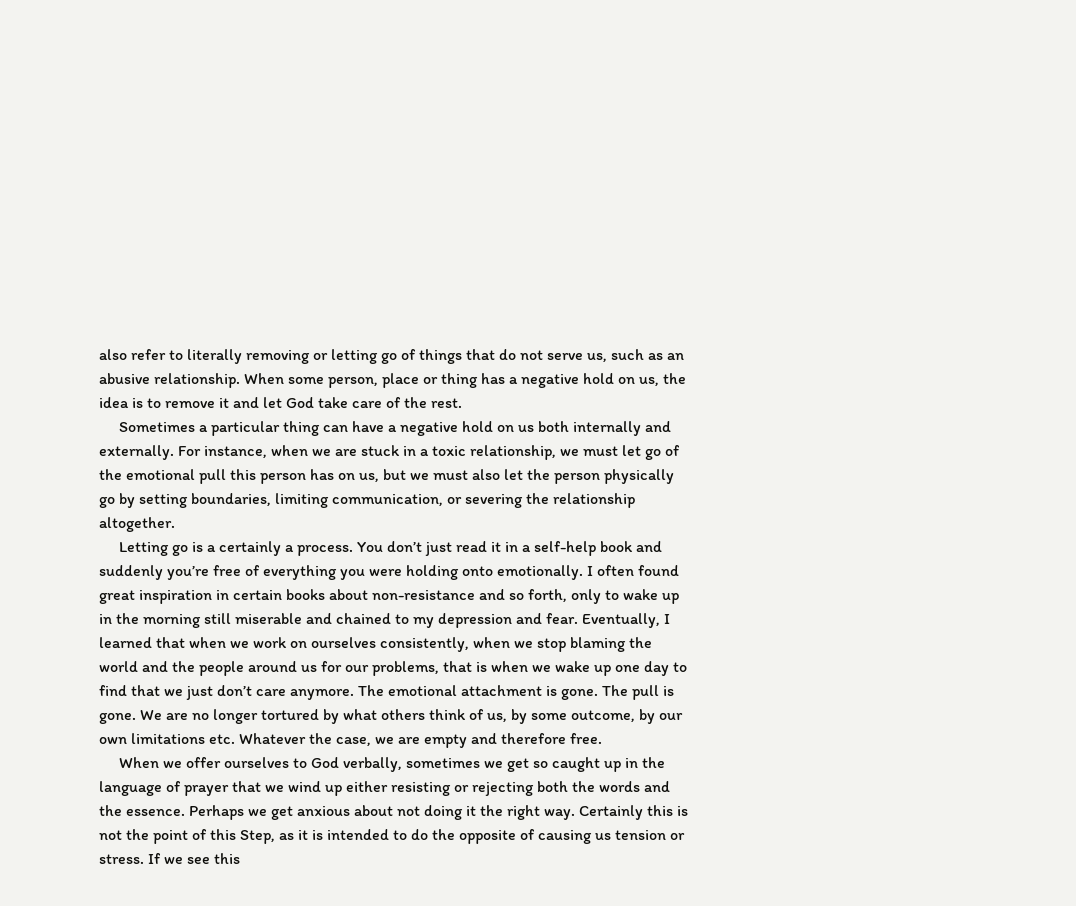also refer to literally removing or letting go of things that do not serve us, such as an abusive relationship. When some person, place or thing has a negative hold on us, the idea is to remove it and let God take care of the rest.
     Sometimes a particular thing can have a negative hold on us both internally and externally. For instance, when we are stuck in a toxic relationship, we must let go of the emotional pull this person has on us, but we must also let the person physically go by setting boundaries, limiting communication, or severing the relationship altogether.
     Letting go is a certainly a process. You don’t just read it in a self-help book and suddenly you’re free of everything you were holding onto emotionally. I often found great inspiration in certain books about non-resistance and so forth, only to wake up in the morning still miserable and chained to my depression and fear. Eventually, I learned that when we work on ourselves consistently, when we stop blaming the world and the people around us for our problems, that is when we wake up one day to find that we just don’t care anymore. The emotional attachment is gone. The pull is gone. We are no longer tortured by what others think of us, by some outcome, by our own limitations etc. Whatever the case, we are empty and therefore free.
     When we offer ourselves to God verbally, sometimes we get so caught up in the language of prayer that we wind up either resisting or rejecting both the words and the essence. Perhaps we get anxious about not doing it the right way. Certainly this is not the point of this Step, as it is intended to do the opposite of causing us tension or stress. If we see this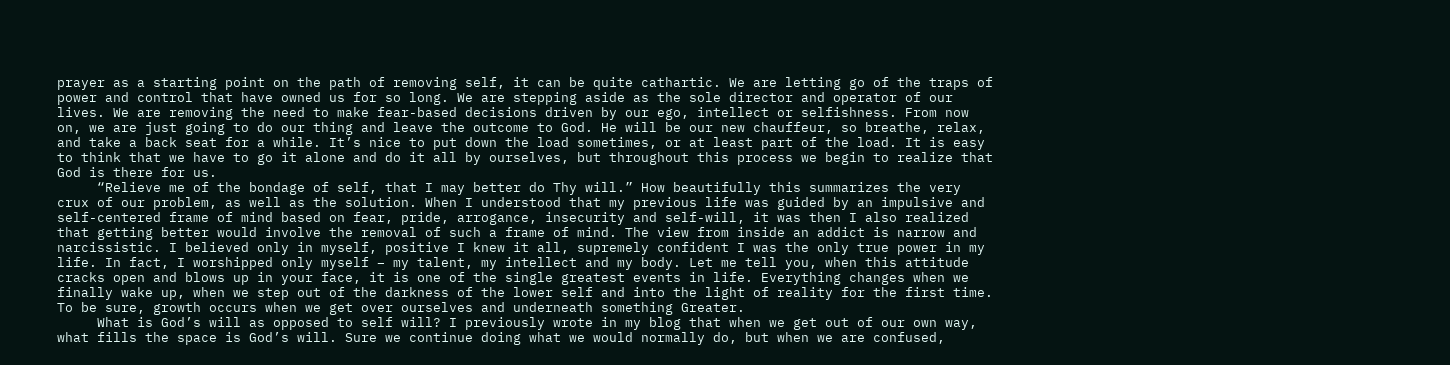prayer as a starting point on the path of removing self, it can be quite cathartic. We are letting go of the traps of power and control that have owned us for so long. We are stepping aside as the sole director and operator of our lives. We are removing the need to make fear-based decisions driven by our ego, intellect or selfishness. From now on, we are just going to do our thing and leave the outcome to God. He will be our new chauffeur, so breathe, relax, and take a back seat for a while. It’s nice to put down the load sometimes, or at least part of the load. It is easy to think that we have to go it alone and do it all by ourselves, but throughout this process we begin to realize that God is there for us.
     “Relieve me of the bondage of self, that I may better do Thy will.” How beautifully this summarizes the very crux of our problem, as well as the solution. When I understood that my previous life was guided by an impulsive and self-centered frame of mind based on fear, pride, arrogance, insecurity and self-will, it was then I also realized that getting better would involve the removal of such a frame of mind. The view from inside an addict is narrow and narcissistic. I believed only in myself, positive I knew it all, supremely confident I was the only true power in my life. In fact, I worshipped only myself – my talent, my intellect and my body. Let me tell you, when this attitude cracks open and blows up in your face, it is one of the single greatest events in life. Everything changes when we finally wake up, when we step out of the darkness of the lower self and into the light of reality for the first time. To be sure, growth occurs when we get over ourselves and underneath something Greater.
     What is God’s will as opposed to self will? I previously wrote in my blog that when we get out of our own way, what fills the space is God’s will. Sure we continue doing what we would normally do, but when we are confused,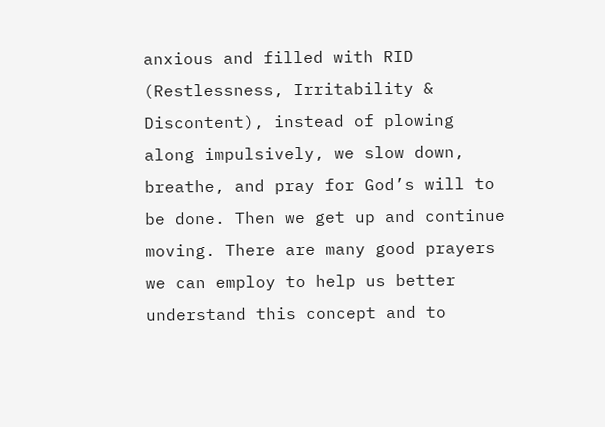anxious and filled with RID (Restlessness, Irritability & Discontent), instead of plowing along impulsively, we slow down, breathe, and pray for God’s will to be done. Then we get up and continue moving. There are many good prayers we can employ to help us better understand this concept and to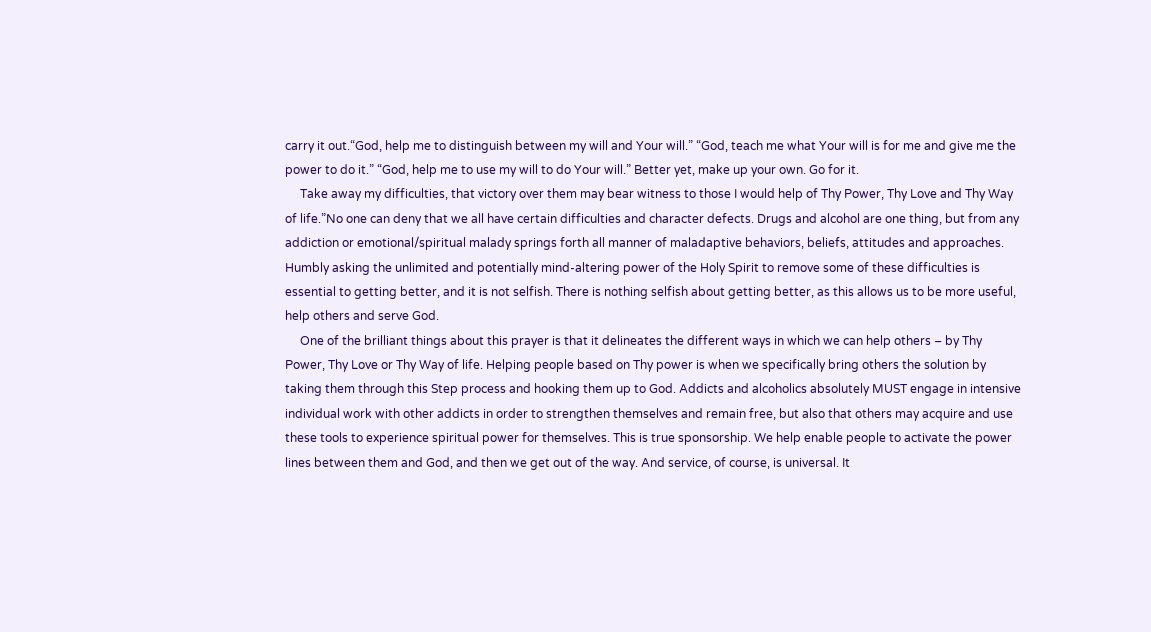carry it out.“God, help me to distinguish between my will and Your will.” “God, teach me what Your will is for me and give me the power to do it.” “God, help me to use my will to do Your will.” Better yet, make up your own. Go for it.
     Take away my difficulties, that victory over them may bear witness to those I would help of Thy Power, Thy Love and Thy Way of life.”No one can deny that we all have certain difficulties and character defects. Drugs and alcohol are one thing, but from any addiction or emotional/spiritual malady springs forth all manner of maladaptive behaviors, beliefs, attitudes and approaches. Humbly asking the unlimited and potentially mind-altering power of the Holy Spirit to remove some of these difficulties is essential to getting better, and it is not selfish. There is nothing selfish about getting better, as this allows us to be more useful, help others and serve God.
     One of the brilliant things about this prayer is that it delineates the different ways in which we can help others – by Thy Power, Thy Love or Thy Way of life. Helping people based on Thy power is when we specifically bring others the solution by taking them through this Step process and hooking them up to God. Addicts and alcoholics absolutely MUST engage in intensive individual work with other addicts in order to strengthen themselves and remain free, but also that others may acquire and use these tools to experience spiritual power for themselves. This is true sponsorship. We help enable people to activate the power lines between them and God, and then we get out of the way. And service, of course, is universal. It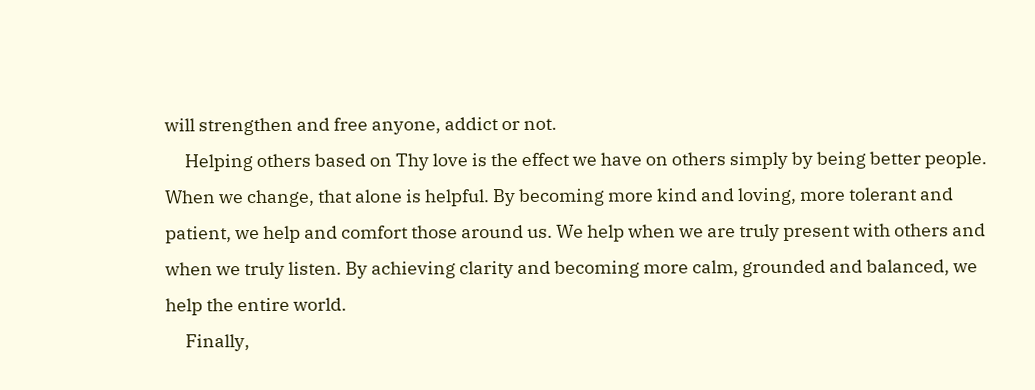will strengthen and free anyone, addict or not.
     Helping others based on Thy love is the effect we have on others simply by being better people. When we change, that alone is helpful. By becoming more kind and loving, more tolerant and patient, we help and comfort those around us. We help when we are truly present with others and when we truly listen. By achieving clarity and becoming more calm, grounded and balanced, we help the entire world.
     Finally,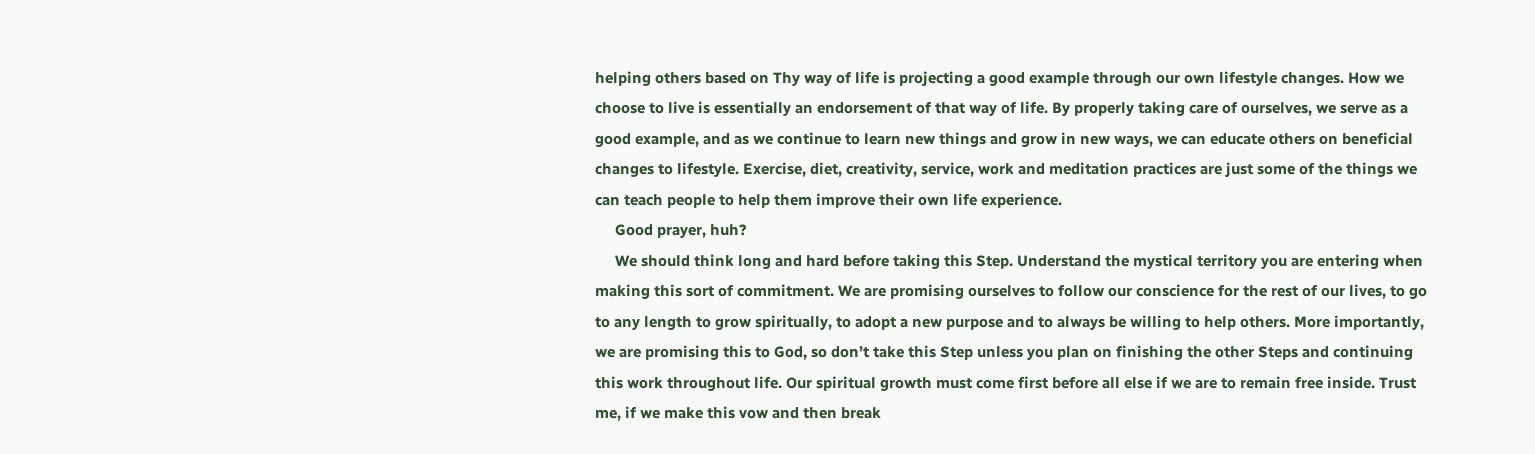helping others based on Thy way of life is projecting a good example through our own lifestyle changes. How we choose to live is essentially an endorsement of that way of life. By properly taking care of ourselves, we serve as a good example, and as we continue to learn new things and grow in new ways, we can educate others on beneficial changes to lifestyle. Exercise, diet, creativity, service, work and meditation practices are just some of the things we can teach people to help them improve their own life experience.
     Good prayer, huh?
     We should think long and hard before taking this Step. Understand the mystical territory you are entering when making this sort of commitment. We are promising ourselves to follow our conscience for the rest of our lives, to go to any length to grow spiritually, to adopt a new purpose and to always be willing to help others. More importantly, we are promising this to God, so don’t take this Step unless you plan on finishing the other Steps and continuing this work throughout life. Our spiritual growth must come first before all else if we are to remain free inside. Trust me, if we make this vow and then break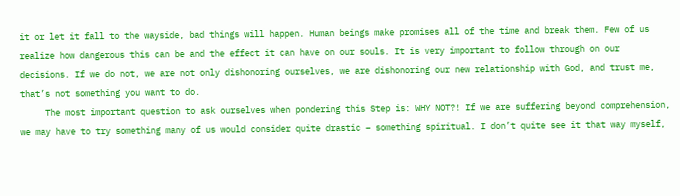it or let it fall to the wayside, bad things will happen. Human beings make promises all of the time and break them. Few of us realize how dangerous this can be and the effect it can have on our souls. It is very important to follow through on our decisions. If we do not, we are not only dishonoring ourselves, we are dishonoring our new relationship with God, and trust me, that’s not something you want to do.
     The most important question to ask ourselves when pondering this Step is: WHY NOT?! If we are suffering beyond comprehension, we may have to try something many of us would consider quite drastic – something spiritual. I don’t quite see it that way myself,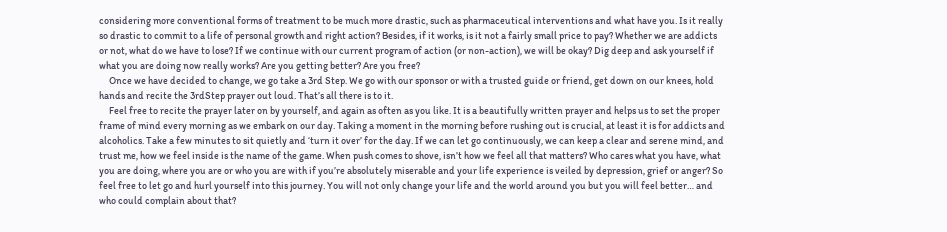considering more conventional forms of treatment to be much more drastic, such as pharmaceutical interventions and what have you. Is it really so drastic to commit to a life of personal growth and right action? Besides, if it works, is it not a fairly small price to pay? Whether we are addicts or not, what do we have to lose? If we continue with our current program of action (or non-action), we will be okay? Dig deep and ask yourself if what you are doing now really works? Are you getting better? Are you free?
     Once we have decided to change, we go take a 3rd Step. We go with our sponsor or with a trusted guide or friend, get down on our knees, hold hands and recite the 3rdStep prayer out loud. That’s all there is to it.
     Feel free to recite the prayer later on by yourself, and again as often as you like. It is a beautifully written prayer and helps us to set the proper frame of mind every morning as we embark on our day. Taking a moment in the morning before rushing out is crucial, at least it is for addicts and alcoholics. Take a few minutes to sit quietly and ‘turn it over’ for the day. If we can let go continuously, we can keep a clear and serene mind, and trust me, how we feel inside is the name of the game. When push comes to shove, isn’t how we feel all that matters? Who cares what you have, what you are doing, where you are or who you are with if you’re absolutely miserable and your life experience is veiled by depression, grief or anger? So feel free to let go and hurl yourself into this journey. You will not only change your life and the world around you but you will feel better… and who could complain about that?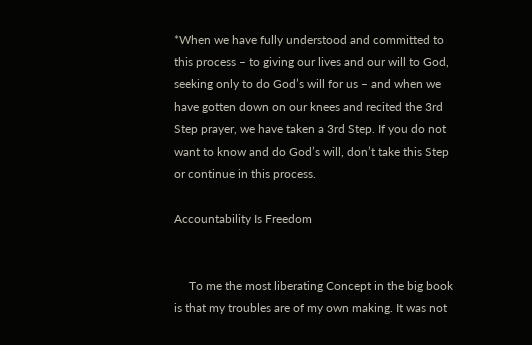*When we have fully understood and committed to this process – to giving our lives and our will to God, seeking only to do God’s will for us – and when we have gotten down on our knees and recited the 3rd Step prayer, we have taken a 3rd Step. If you do not want to know and do God’s will, don’t take this Step or continue in this process.

Accountability Is Freedom


     To me the most liberating Concept in the big book is that my troubles are of my own making. It was not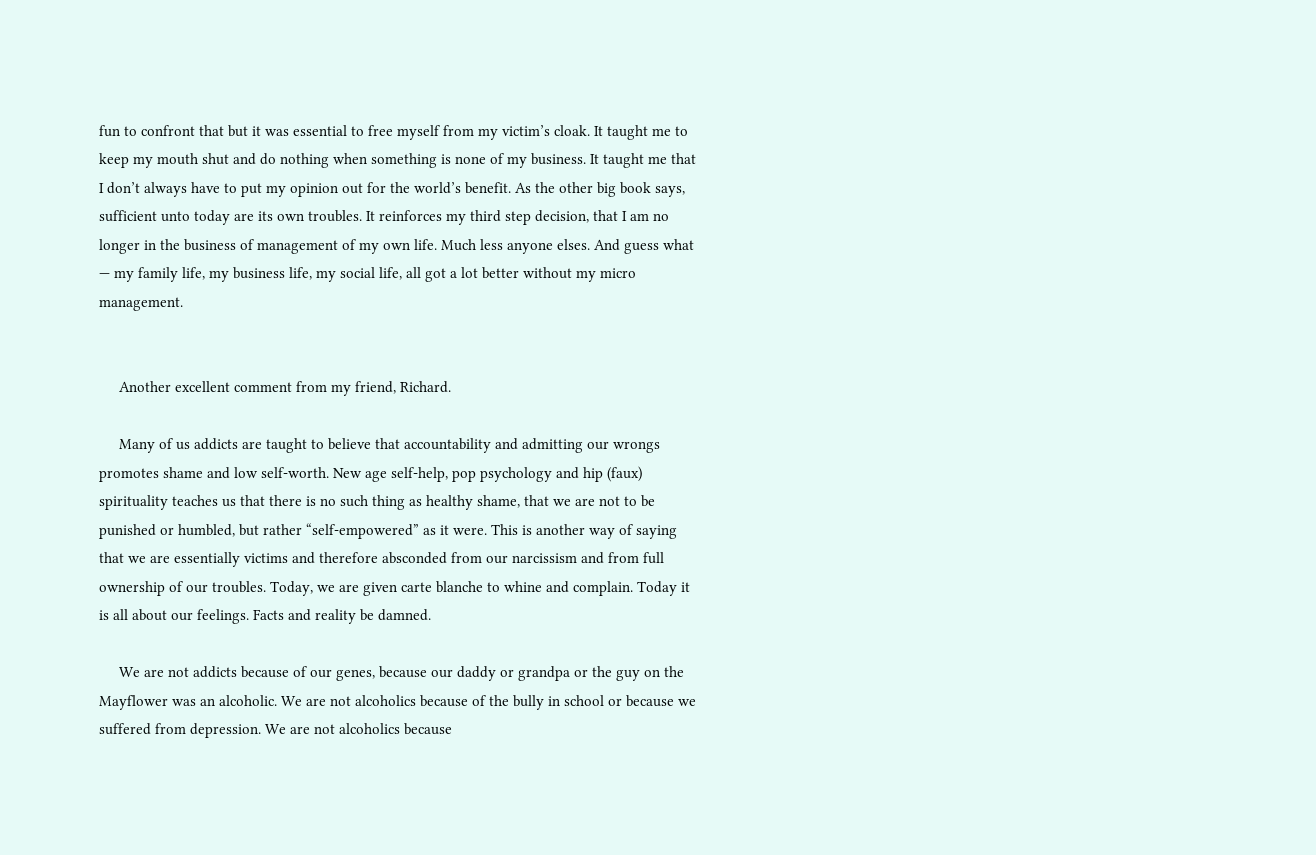fun to confront that but it was essential to free myself from my victim’s cloak. It taught me to keep my mouth shut and do nothing when something is none of my business. It taught me that I don’t always have to put my opinion out for the world’s benefit. As the other big book says, sufficient unto today are its own troubles. It reinforces my third step decision, that I am no longer in the business of management of my own life. Much less anyone elses. And guess what — my family life, my business life, my social life, all got a lot better without my micro management.


     Another excellent comment from my friend, Richard.

     Many of us addicts are taught to believe that accountability and admitting our wrongs promotes shame and low self-worth. New age self-help, pop psychology and hip (faux) spirituality teaches us that there is no such thing as healthy shame, that we are not to be punished or humbled, but rather “self-empowered” as it were. This is another way of saying that we are essentially victims and therefore absconded from our narcissism and from full ownership of our troubles. Today, we are given carte blanche to whine and complain. Today it is all about our feelings. Facts and reality be damned.

     We are not addicts because of our genes, because our daddy or grandpa or the guy on the Mayflower was an alcoholic. We are not alcoholics because of the bully in school or because we suffered from depression. We are not alcoholics because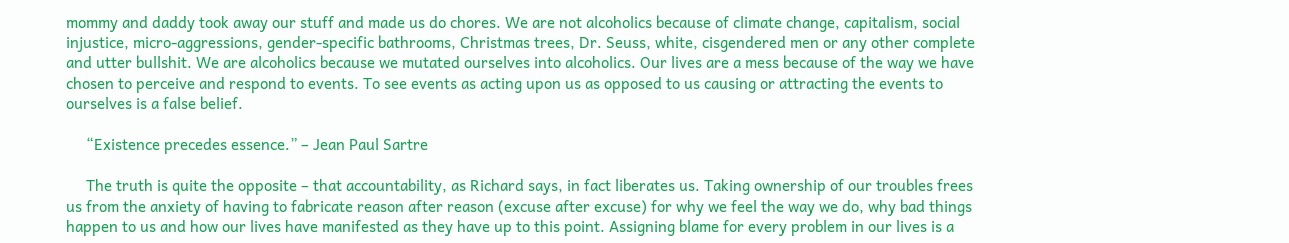mommy and daddy took away our stuff and made us do chores. We are not alcoholics because of climate change, capitalism, social injustice, micro-aggressions, gender-specific bathrooms, Christmas trees, Dr. Seuss, white, cisgendered men or any other complete and utter bullshit. We are alcoholics because we mutated ourselves into alcoholics. Our lives are a mess because of the way we have chosen to perceive and respond to events. To see events as acting upon us as opposed to us causing or attracting the events to ourselves is a false belief.

     “Existence precedes essence.” – Jean Paul Sartre

     The truth is quite the opposite – that accountability, as Richard says, in fact liberates us. Taking ownership of our troubles frees us from the anxiety of having to fabricate reason after reason (excuse after excuse) for why we feel the way we do, why bad things happen to us and how our lives have manifested as they have up to this point. Assigning blame for every problem in our lives is a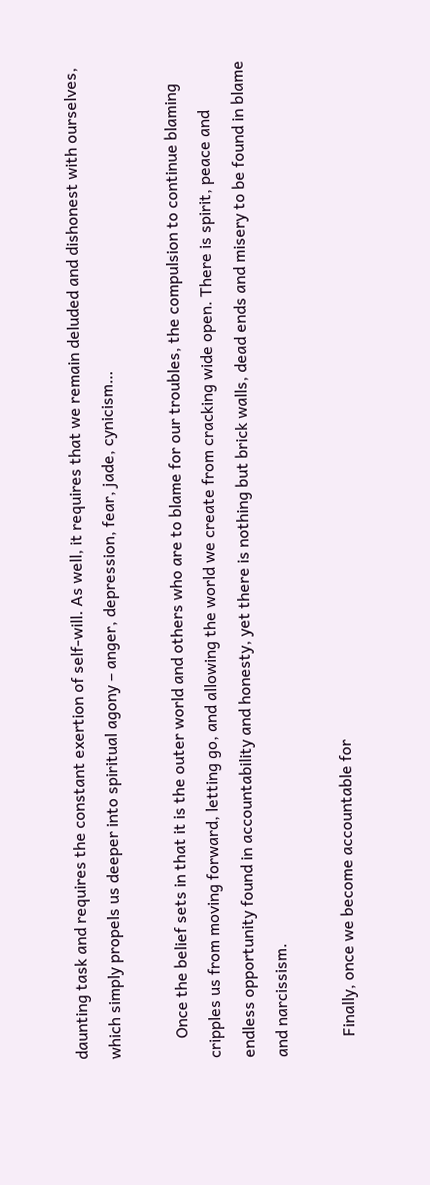daunting task and requires the constant exertion of self-will. As well, it requires that we remain deluded and dishonest with ourselves, which simply propels us deeper into spiritual agony – anger, depression, fear, jade, cynicism…

     Once the belief sets in that it is the outer world and others who are to blame for our troubles, the compulsion to continue blaming cripples us from moving forward, letting go, and allowing the world we create from cracking wide open. There is spirit, peace and endless opportunity found in accountability and honesty, yet there is nothing but brick walls, dead ends and misery to be found in blame and narcissism.

     Finally, once we become accountable for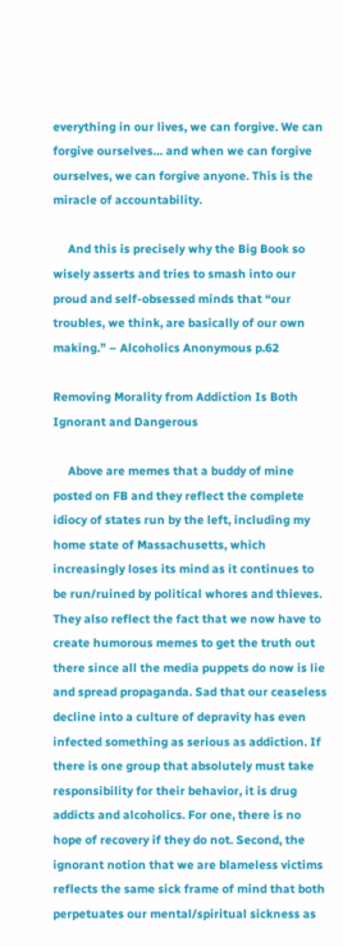everything in our lives, we can forgive. We can forgive ourselves… and when we can forgive ourselves, we can forgive anyone. This is the miracle of accountability.

     And this is precisely why the Big Book so wisely asserts and tries to smash into our proud and self-obsessed minds that “our troubles, we think, are basically of our own making.” – Alcoholics Anonymous p.62

Removing Morality from Addiction Is Both Ignorant and Dangerous

     Above are memes that a buddy of mine posted on FB and they reflect the complete idiocy of states run by the left, including my home state of Massachusetts, which increasingly loses its mind as it continues to be run/ruined by political whores and thieves. They also reflect the fact that we now have to create humorous memes to get the truth out there since all the media puppets do now is lie and spread propaganda. Sad that our ceaseless decline into a culture of depravity has even infected something as serious as addiction. If there is one group that absolutely must take responsibility for their behavior, it is drug addicts and alcoholics. For one, there is no hope of recovery if they do not. Second, the ignorant notion that we are blameless victims reflects the same sick frame of mind that both perpetuates our mental/spiritual sickness as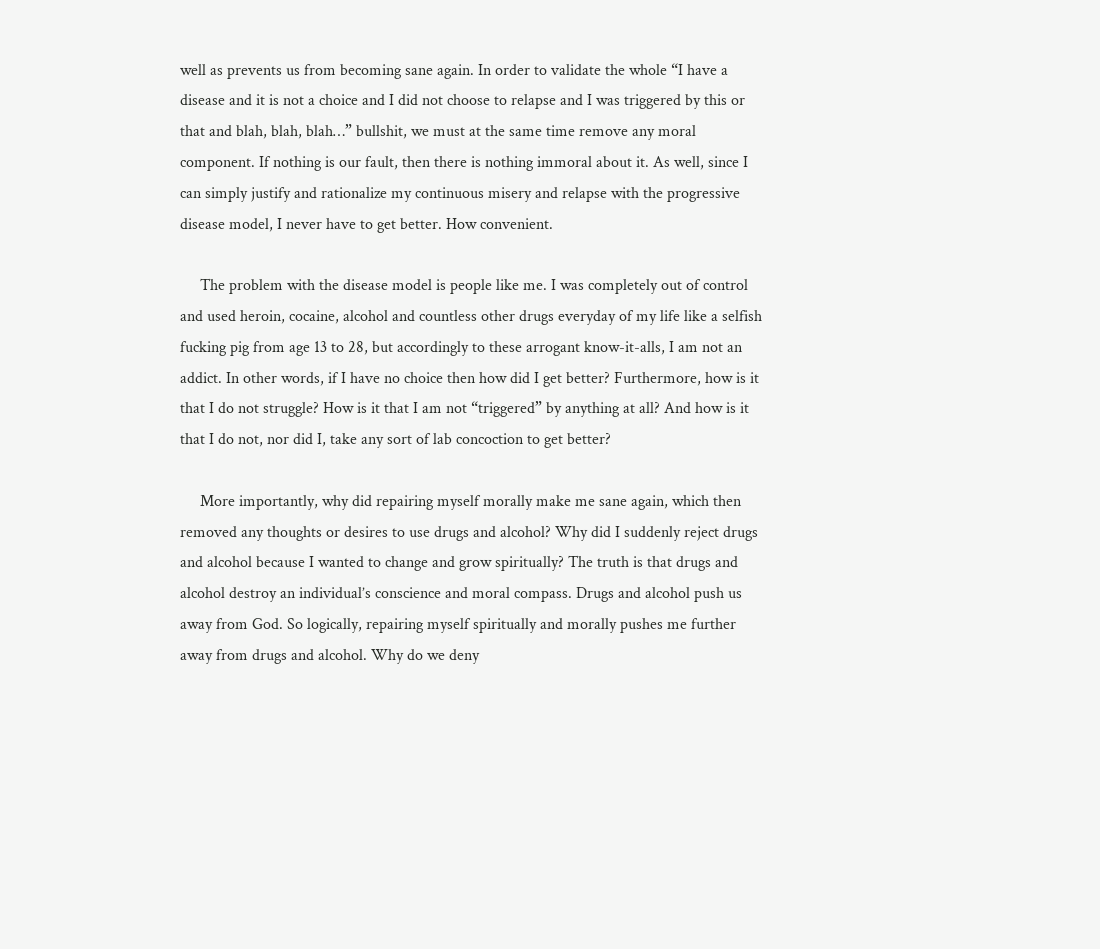well as prevents us from becoming sane again. In order to validate the whole “I have a disease and it is not a choice and I did not choose to relapse and I was triggered by this or that and blah, blah, blah…” bullshit, we must at the same time remove any moral component. If nothing is our fault, then there is nothing immoral about it. As well, since I can simply justify and rationalize my continuous misery and relapse with the progressive disease model, I never have to get better. How convenient.

     The problem with the disease model is people like me. I was completely out of control and used heroin, cocaine, alcohol and countless other drugs everyday of my life like a selfish fucking pig from age 13 to 28, but accordingly to these arrogant know-it-alls, I am not an addict. In other words, if I have no choice then how did I get better? Furthermore, how is it that I do not struggle? How is it that I am not “triggered” by anything at all? And how is it that I do not, nor did I, take any sort of lab concoction to get better?

     More importantly, why did repairing myself morally make me sane again, which then removed any thoughts or desires to use drugs and alcohol? Why did I suddenly reject drugs and alcohol because I wanted to change and grow spiritually? The truth is that drugs and alcohol destroy an individual’s conscience and moral compass. Drugs and alcohol push us away from God. So logically, repairing myself spiritually and morally pushes me further away from drugs and alcohol. Why do we deny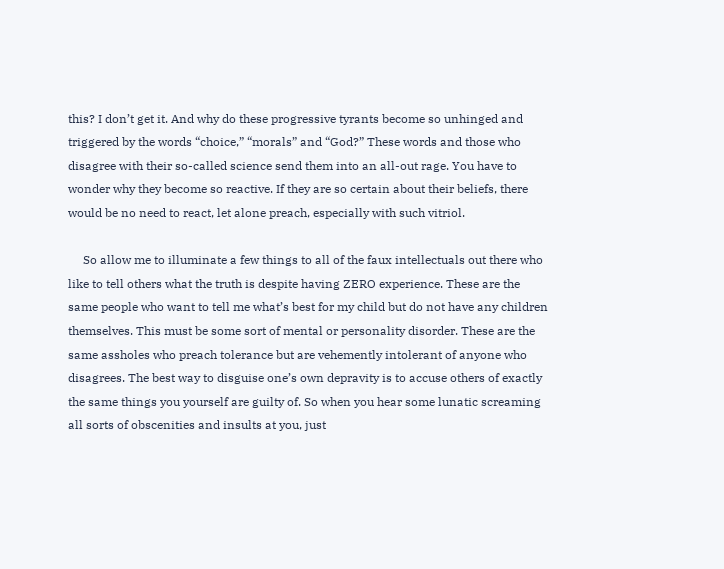this? I don’t get it. And why do these progressive tyrants become so unhinged and triggered by the words “choice,” “morals” and “God?” These words and those who disagree with their so-called science send them into an all-out rage. You have to wonder why they become so reactive. If they are so certain about their beliefs, there would be no need to react, let alone preach, especially with such vitriol.

     So allow me to illuminate a few things to all of the faux intellectuals out there who like to tell others what the truth is despite having ZERO experience. These are the same people who want to tell me what’s best for my child but do not have any children themselves. This must be some sort of mental or personality disorder. These are the same assholes who preach tolerance but are vehemently intolerant of anyone who disagrees. The best way to disguise one’s own depravity is to accuse others of exactly the same things you yourself are guilty of. So when you hear some lunatic screaming all sorts of obscenities and insults at you, just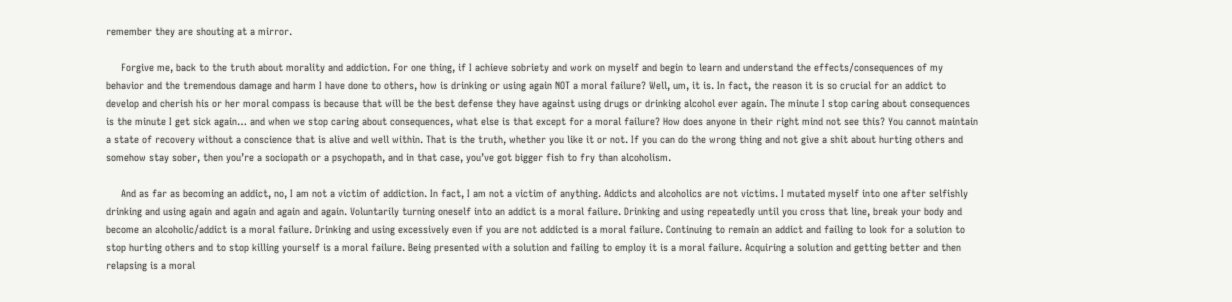remember they are shouting at a mirror.

     Forgive me, back to the truth about morality and addiction. For one thing, if I achieve sobriety and work on myself and begin to learn and understand the effects/consequences of my behavior and the tremendous damage and harm I have done to others, how is drinking or using again NOT a moral failure? Well, um, it is. In fact, the reason it is so crucial for an addict to develop and cherish his or her moral compass is because that will be the best defense they have against using drugs or drinking alcohol ever again. The minute I stop caring about consequences is the minute I get sick again… and when we stop caring about consequences, what else is that except for a moral failure? How does anyone in their right mind not see this? You cannot maintain a state of recovery without a conscience that is alive and well within. That is the truth, whether you like it or not. If you can do the wrong thing and not give a shit about hurting others and somehow stay sober, then you’re a sociopath or a psychopath, and in that case, you’ve got bigger fish to fry than alcoholism.

     And as far as becoming an addict, no, I am not a victim of addiction. In fact, I am not a victim of anything. Addicts and alcoholics are not victims. I mutated myself into one after selfishly drinking and using again and again and again and again. Voluntarily turning oneself into an addict is a moral failure. Drinking and using repeatedly until you cross that line, break your body and become an alcoholic/addict is a moral failure. Drinking and using excessively even if you are not addicted is a moral failure. Continuing to remain an addict and failing to look for a solution to stop hurting others and to stop killing yourself is a moral failure. Being presented with a solution and failing to employ it is a moral failure. Acquiring a solution and getting better and then relapsing is a moral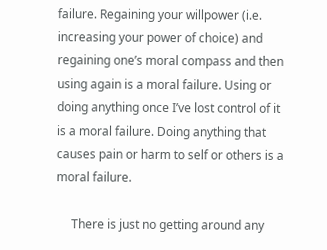failure. Regaining your willpower (i.e. increasing your power of choice) and regaining one’s moral compass and then using again is a moral failure. Using or doing anything once I’ve lost control of it is a moral failure. Doing anything that causes pain or harm to self or others is a moral failure.

     There is just no getting around any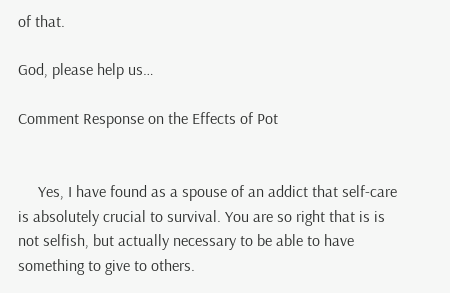of that.

God, please help us…

Comment Response on the Effects of Pot


     Yes, I have found as a spouse of an addict that self-care is absolutely crucial to survival. You are so right that is is not selfish, but actually necessary to be able to have something to give to others.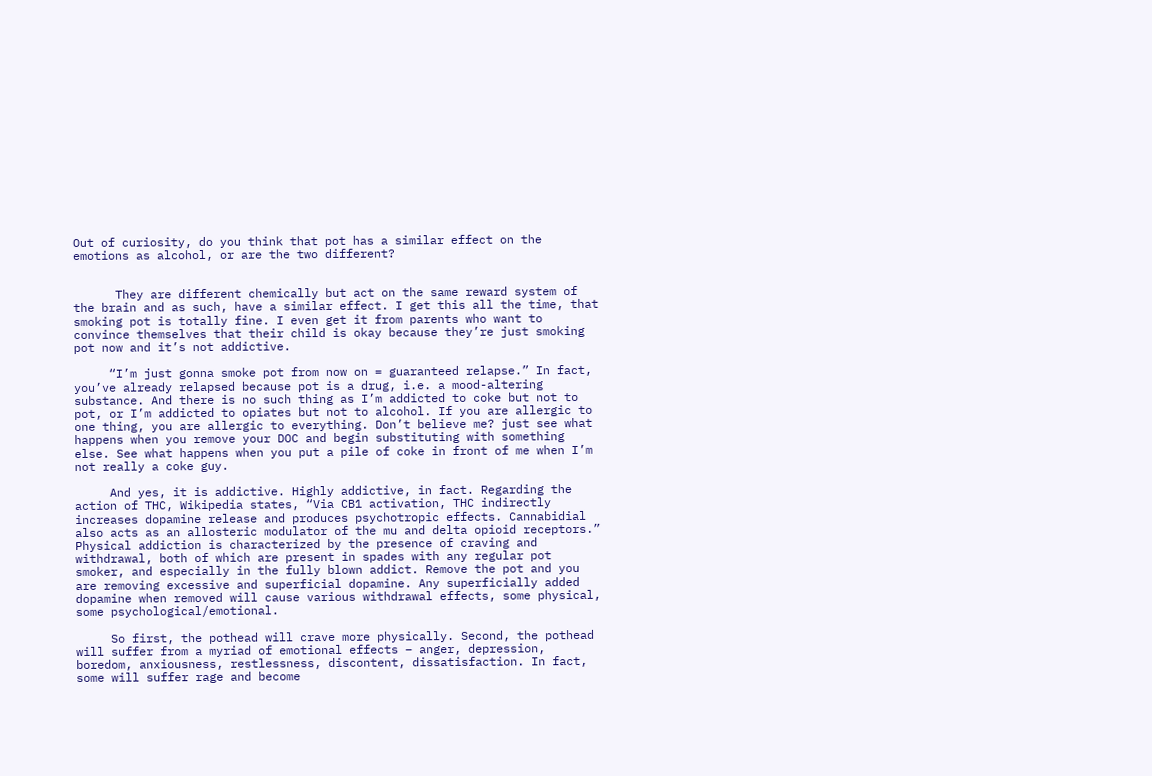Out of curiosity, do you think that pot has a similar effect on the emotions as alcohol, or are the two different?


      They are different chemically but act on the same reward system of the brain and as such, have a similar effect. I get this all the time, that smoking pot is totally fine. I even get it from parents who want to convince themselves that their child is okay because they’re just smoking pot now and it’s not addictive.

     “I’m just gonna smoke pot from now on = guaranteed relapse.” In fact, you’ve already relapsed because pot is a drug, i.e. a mood-altering substance. And there is no such thing as I’m addicted to coke but not to pot, or I’m addicted to opiates but not to alcohol. If you are allergic to one thing, you are allergic to everything. Don’t believe me? just see what happens when you remove your DOC and begin substituting with something else. See what happens when you put a pile of coke in front of me when I’m not really a coke guy.

     And yes, it is addictive. Highly addictive, in fact. Regarding the action of THC, Wikipedia states, “Via CB1 activation, THC indirectly increases dopamine release and produces psychotropic effects. Cannabidial also acts as an allosteric modulator of the mu and delta opioid receptors.” Physical addiction is characterized by the presence of craving and withdrawal, both of which are present in spades with any regular pot smoker, and especially in the fully blown addict. Remove the pot and you are removing excessive and superficial dopamine. Any superficially added dopamine when removed will cause various withdrawal effects, some physical, some psychological/emotional.

     So first, the pothead will crave more physically. Second, the pothead will suffer from a myriad of emotional effects – anger, depression, boredom, anxiousness, restlessness, discontent, dissatisfaction. In fact, some will suffer rage and become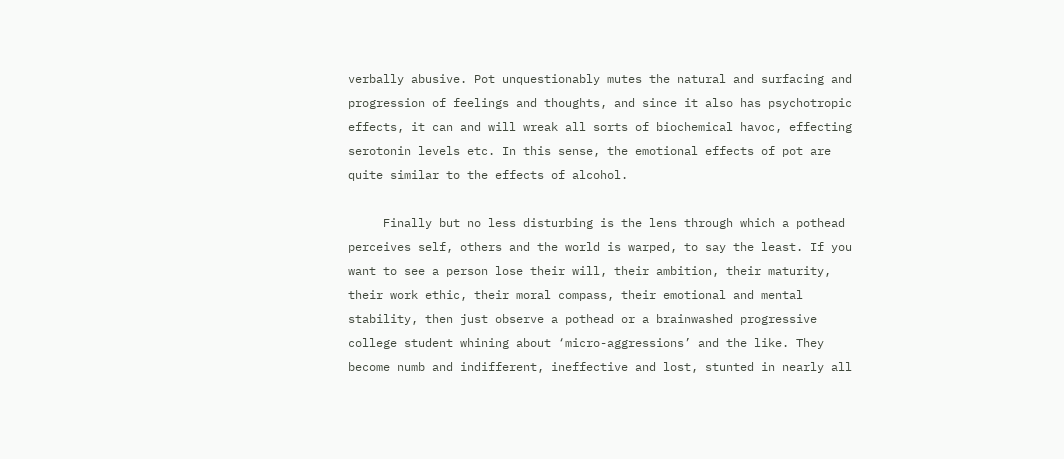verbally abusive. Pot unquestionably mutes the natural and surfacing and progression of feelings and thoughts, and since it also has psychotropic effects, it can and will wreak all sorts of biochemical havoc, effecting serotonin levels etc. In this sense, the emotional effects of pot are quite similar to the effects of alcohol.

     Finally but no less disturbing is the lens through which a pothead perceives self, others and the world is warped, to say the least. If you want to see a person lose their will, their ambition, their maturity, their work ethic, their moral compass, their emotional and mental stability, then just observe a pothead or a brainwashed progressive college student whining about ‘micro-aggressions’ and the like. They become numb and indifferent, ineffective and lost, stunted in nearly all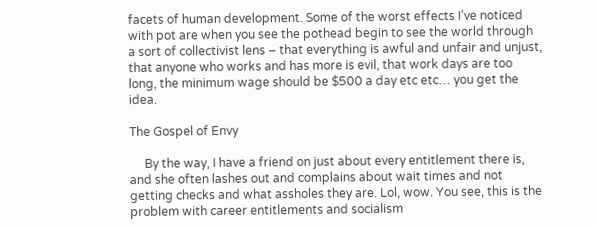facets of human development. Some of the worst effects I’ve noticed with pot are when you see the pothead begin to see the world through a sort of collectivist lens – that everything is awful and unfair and unjust, that anyone who works and has more is evil, that work days are too long, the minimum wage should be $500 a day etc etc… you get the idea.

The Gospel of Envy

     By the way, I have a friend on just about every entitlement there is, and she often lashes out and complains about wait times and not getting checks and what assholes they are. Lol, wow. You see, this is the problem with career entitlements and socialism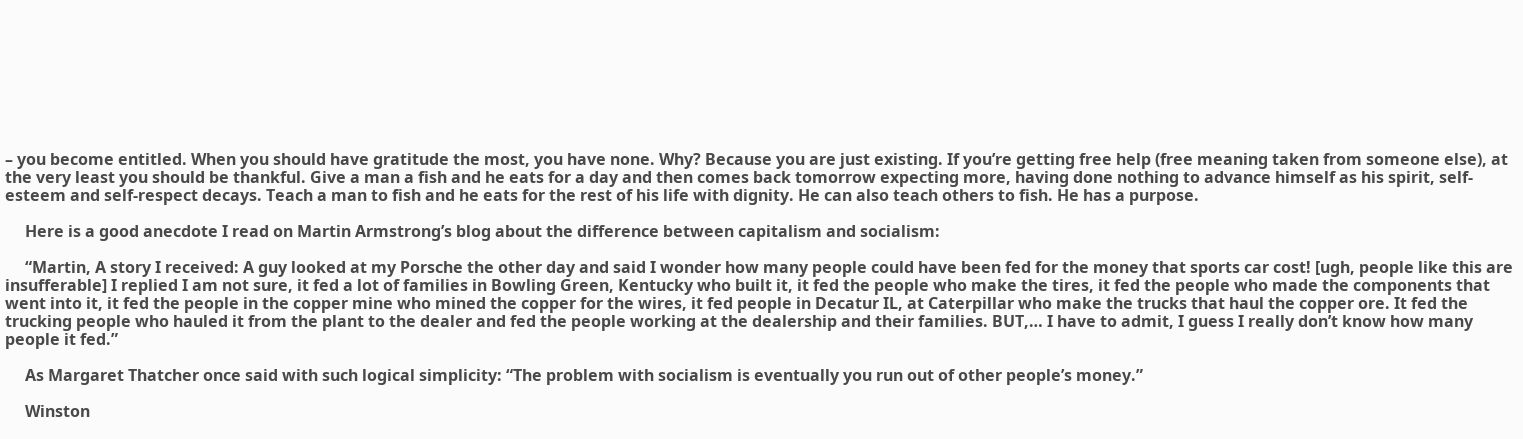– you become entitled. When you should have gratitude the most, you have none. Why? Because you are just existing. If you’re getting free help (free meaning taken from someone else), at the very least you should be thankful. Give a man a fish and he eats for a day and then comes back tomorrow expecting more, having done nothing to advance himself as his spirit, self-esteem and self-respect decays. Teach a man to fish and he eats for the rest of his life with dignity. He can also teach others to fish. He has a purpose.

     Here is a good anecdote I read on Martin Armstrong’s blog about the difference between capitalism and socialism:

     “Martin, A story I received: A guy looked at my Porsche the other day and said I wonder how many people could have been fed for the money that sports car cost! [ugh, people like this are insufferable] I replied I am not sure, it fed a lot of families in Bowling Green, Kentucky who built it, it fed the people who make the tires, it fed the people who made the components that went into it, it fed the people in the copper mine who mined the copper for the wires, it fed people in Decatur IL, at Caterpillar who make the trucks that haul the copper ore. It fed the trucking people who hauled it from the plant to the dealer and fed the people working at the dealership and their families. BUT,… I have to admit, I guess I really don’t know how many people it fed.”

     As Margaret Thatcher once said with such logical simplicity: “The problem with socialism is eventually you run out of other people’s money.”

     Winston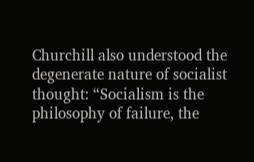Churchill also understood the degenerate nature of socialist thought: “Socialism is the philosophy of failure, the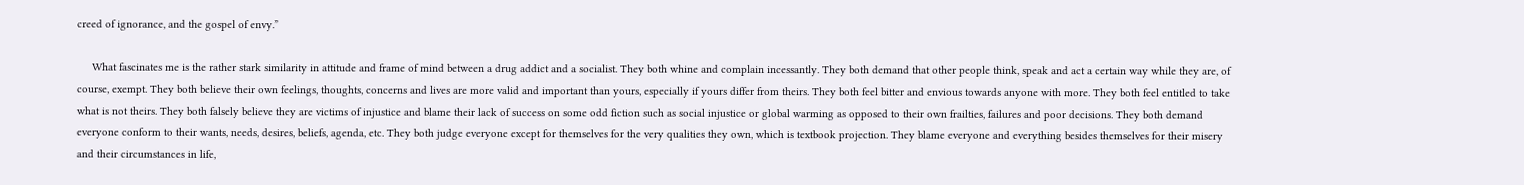creed of ignorance, and the gospel of envy.”

     What fascinates me is the rather stark similarity in attitude and frame of mind between a drug addict and a socialist. They both whine and complain incessantly. They both demand that other people think, speak and act a certain way while they are, of course, exempt. They both believe their own feelings, thoughts, concerns and lives are more valid and important than yours, especially if yours differ from theirs. They both feel bitter and envious towards anyone with more. They both feel entitled to take what is not theirs. They both falsely believe they are victims of injustice and blame their lack of success on some odd fiction such as social injustice or global warming as opposed to their own frailties, failures and poor decisions. They both demand everyone conform to their wants, needs, desires, beliefs, agenda, etc. They both judge everyone except for themselves for the very qualities they own, which is textbook projection. They blame everyone and everything besides themselves for their misery and their circumstances in life,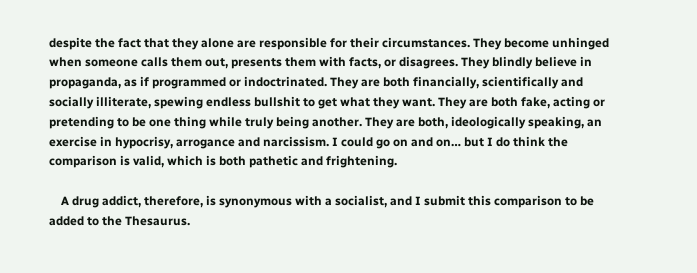despite the fact that they alone are responsible for their circumstances. They become unhinged when someone calls them out, presents them with facts, or disagrees. They blindly believe in propaganda, as if programmed or indoctrinated. They are both financially, scientifically and socially illiterate, spewing endless bullshit to get what they want. They are both fake, acting or pretending to be one thing while truly being another. They are both, ideologically speaking, an exercise in hypocrisy, arrogance and narcissism. I could go on and on… but I do think the comparison is valid, which is both pathetic and frightening.

    A drug addict, therefore, is synonymous with a socialist, and I submit this comparison to be added to the Thesaurus.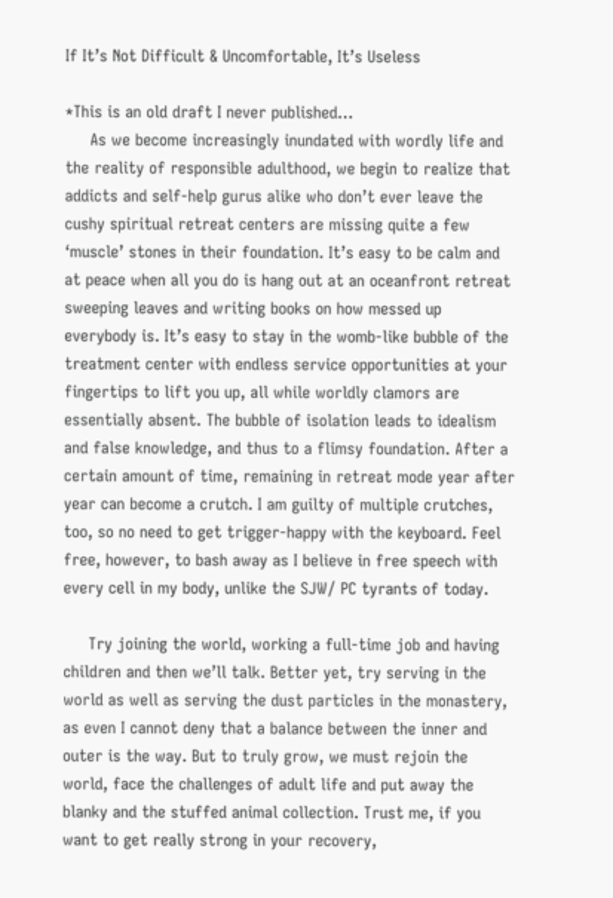If It’s Not Difficult & Uncomfortable, It’s Useless

*This is an old draft I never published…
     As we become increasingly inundated with wordly life and the reality of responsible adulthood, we begin to realize that addicts and self-help gurus alike who don’t ever leave the cushy spiritual retreat centers are missing quite a few ‘muscle’ stones in their foundation. It’s easy to be calm and at peace when all you do is hang out at an oceanfront retreat sweeping leaves and writing books on how messed up everybody is. It’s easy to stay in the womb-like bubble of the treatment center with endless service opportunities at your fingertips to lift you up, all while worldly clamors are essentially absent. The bubble of isolation leads to idealism and false knowledge, and thus to a flimsy foundation. After a certain amount of time, remaining in retreat mode year after year can become a crutch. I am guilty of multiple crutches, too, so no need to get trigger-happy with the keyboard. Feel free, however, to bash away as I believe in free speech with every cell in my body, unlike the SJW/ PC tyrants of today.

     Try joining the world, working a full-time job and having children and then we’ll talk. Better yet, try serving in the world as well as serving the dust particles in the monastery, as even I cannot deny that a balance between the inner and outer is the way. But to truly grow, we must rejoin the world, face the challenges of adult life and put away the blanky and the stuffed animal collection. Trust me, if you want to get really strong in your recovery,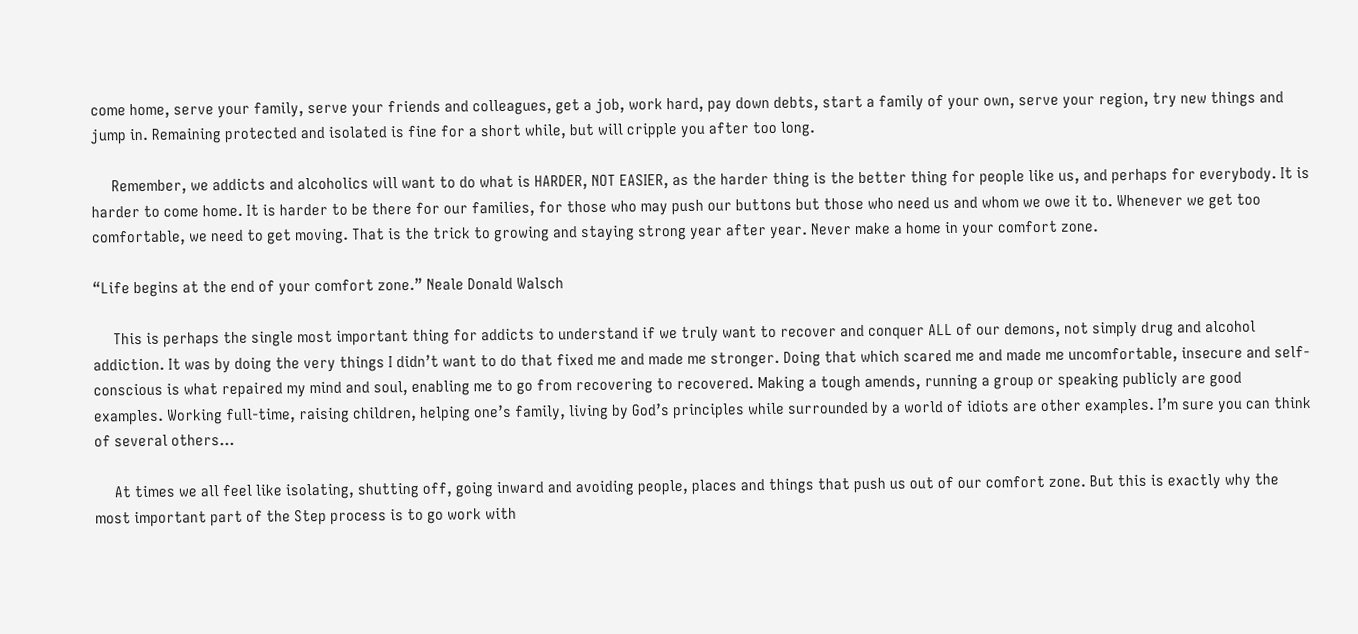come home, serve your family, serve your friends and colleagues, get a job, work hard, pay down debts, start a family of your own, serve your region, try new things and jump in. Remaining protected and isolated is fine for a short while, but will cripple you after too long.

     Remember, we addicts and alcoholics will want to do what is HARDER, NOT EASIER, as the harder thing is the better thing for people like us, and perhaps for everybody. It is harder to come home. It is harder to be there for our families, for those who may push our buttons but those who need us and whom we owe it to. Whenever we get too comfortable, we need to get moving. That is the trick to growing and staying strong year after year. Never make a home in your comfort zone.

“Life begins at the end of your comfort zone.” Neale Donald Walsch

     This is perhaps the single most important thing for addicts to understand if we truly want to recover and conquer ALL of our demons, not simply drug and alcohol addiction. It was by doing the very things I didn’t want to do that fixed me and made me stronger. Doing that which scared me and made me uncomfortable, insecure and self-conscious is what repaired my mind and soul, enabling me to go from recovering to recovered. Making a tough amends, running a group or speaking publicly are good examples. Working full-time, raising children, helping one’s family, living by God’s principles while surrounded by a world of idiots are other examples. I’m sure you can think of several others…

     At times we all feel like isolating, shutting off, going inward and avoiding people, places and things that push us out of our comfort zone. But this is exactly why the most important part of the Step process is to go work with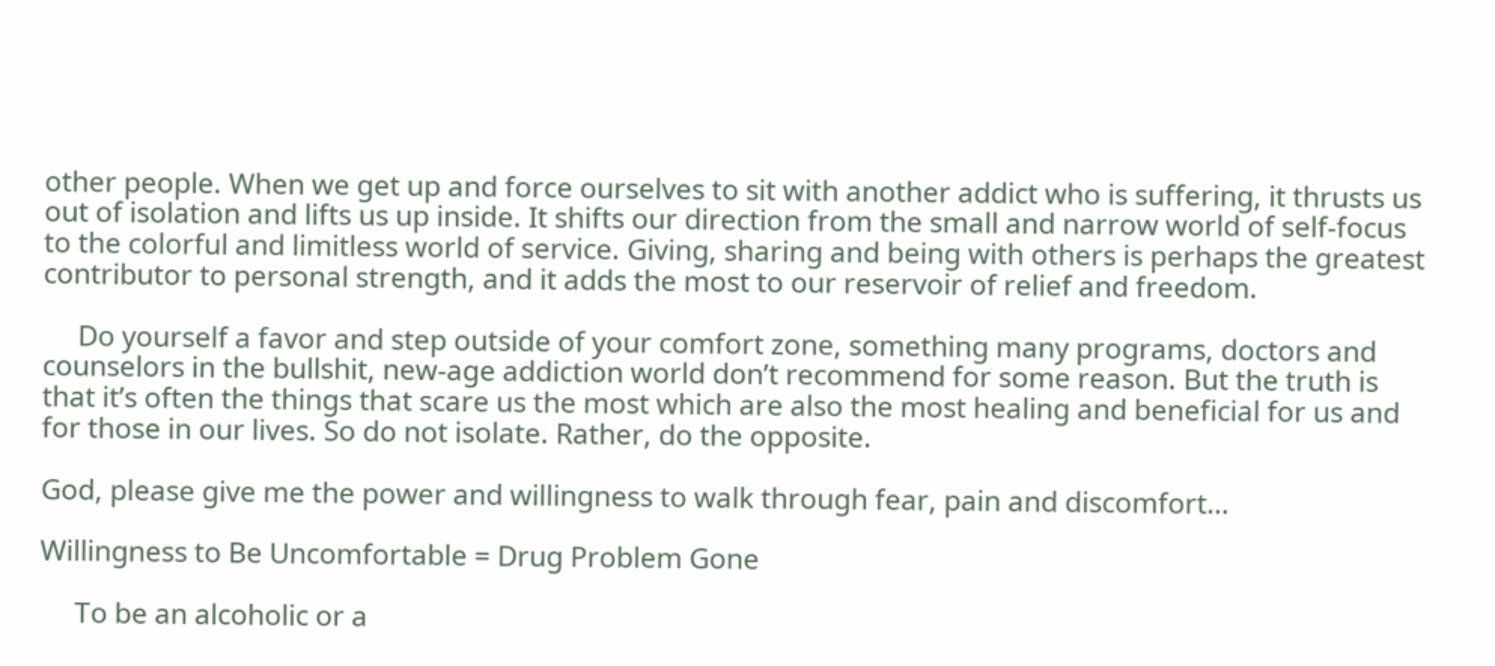other people. When we get up and force ourselves to sit with another addict who is suffering, it thrusts us out of isolation and lifts us up inside. It shifts our direction from the small and narrow world of self-focus to the colorful and limitless world of service. Giving, sharing and being with others is perhaps the greatest contributor to personal strength, and it adds the most to our reservoir of relief and freedom.

     Do yourself a favor and step outside of your comfort zone, something many programs, doctors and counselors in the bullshit, new-age addiction world don’t recommend for some reason. But the truth is that it’s often the things that scare us the most which are also the most healing and beneficial for us and for those in our lives. So do not isolate. Rather, do the opposite.

God, please give me the power and willingness to walk through fear, pain and discomfort…

Willingness to Be Uncomfortable = Drug Problem Gone

     To be an alcoholic or a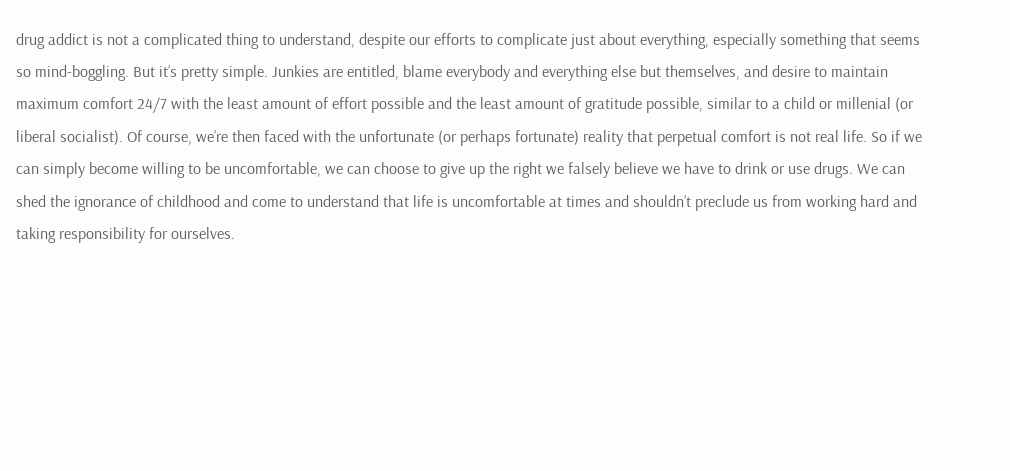drug addict is not a complicated thing to understand, despite our efforts to complicate just about everything, especially something that seems so mind-boggling. But it’s pretty simple. Junkies are entitled, blame everybody and everything else but themselves, and desire to maintain maximum comfort 24/7 with the least amount of effort possible and the least amount of gratitude possible, similar to a child or millenial (or liberal socialist). Of course, we’re then faced with the unfortunate (or perhaps fortunate) reality that perpetual comfort is not real life. So if we can simply become willing to be uncomfortable, we can choose to give up the right we falsely believe we have to drink or use drugs. We can shed the ignorance of childhood and come to understand that life is uncomfortable at times and shouldn’t preclude us from working hard and taking responsibility for ourselves.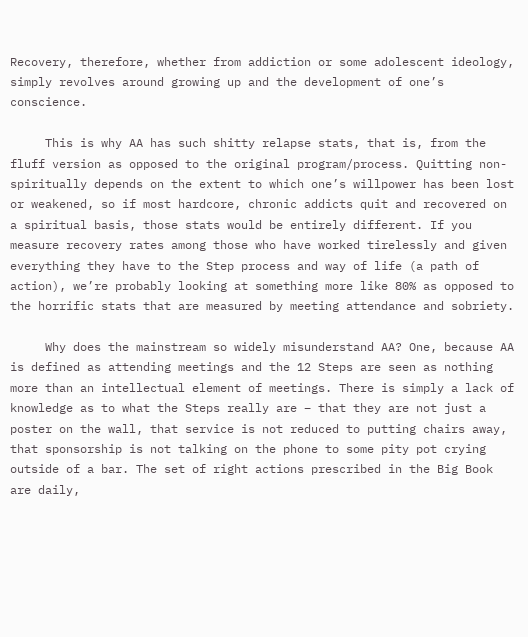Recovery, therefore, whether from addiction or some adolescent ideology, simply revolves around growing up and the development of one’s conscience.

     This is why AA has such shitty relapse stats, that is, from the fluff version as opposed to the original program/process. Quitting non-spiritually depends on the extent to which one’s willpower has been lost or weakened, so if most hardcore, chronic addicts quit and recovered on a spiritual basis, those stats would be entirely different. If you measure recovery rates among those who have worked tirelessly and given everything they have to the Step process and way of life (a path of action), we’re probably looking at something more like 80% as opposed to the horrific stats that are measured by meeting attendance and sobriety.

     Why does the mainstream so widely misunderstand AA? One, because AA is defined as attending meetings and the 12 Steps are seen as nothing more than an intellectual element of meetings. There is simply a lack of knowledge as to what the Steps really are – that they are not just a poster on the wall, that service is not reduced to putting chairs away, that sponsorship is not talking on the phone to some pity pot crying outside of a bar. The set of right actions prescribed in the Big Book are daily,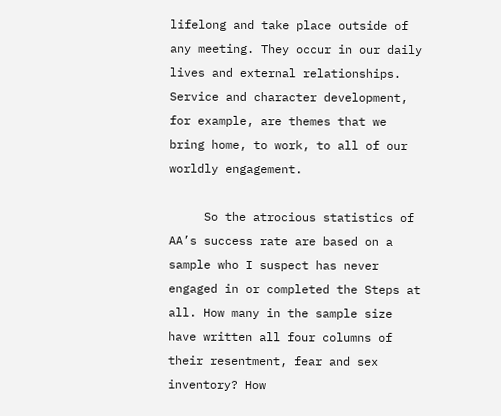lifelong and take place outside of any meeting. They occur in our daily lives and external relationships. Service and character development, for example, are themes that we bring home, to work, to all of our worldly engagement.

     So the atrocious statistics of AA’s success rate are based on a sample who I suspect has never engaged in or completed the Steps at all. How many in the sample size have written all four columns of their resentment, fear and sex inventory? How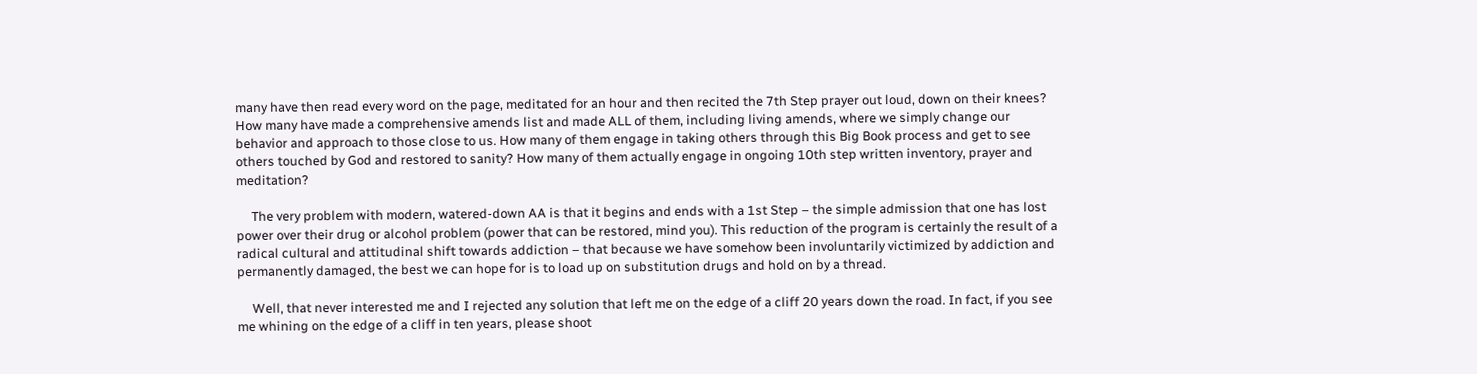many have then read every word on the page, meditated for an hour and then recited the 7th Step prayer out loud, down on their knees? How many have made a comprehensive amends list and made ALL of them, including living amends, where we simply change our behavior and approach to those close to us. How many of them engage in taking others through this Big Book process and get to see others touched by God and restored to sanity? How many of them actually engage in ongoing 10th step written inventory, prayer and meditation?

     The very problem with modern, watered-down AA is that it begins and ends with a 1st Step – the simple admission that one has lost power over their drug or alcohol problem (power that can be restored, mind you). This reduction of the program is certainly the result of a radical cultural and attitudinal shift towards addiction – that because we have somehow been involuntarily victimized by addiction and permanently damaged, the best we can hope for is to load up on substitution drugs and hold on by a thread.

     Well, that never interested me and I rejected any solution that left me on the edge of a cliff 20 years down the road. In fact, if you see me whining on the edge of a cliff in ten years, please shoot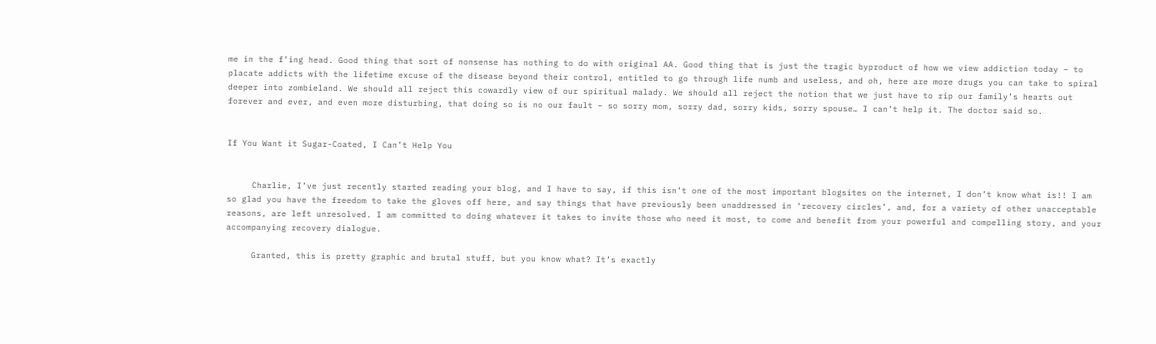me in the f’ing head. Good thing that sort of nonsense has nothing to do with original AA. Good thing that is just the tragic byproduct of how we view addiction today – to placate addicts with the lifetime excuse of the disease beyond their control, entitled to go through life numb and useless, and oh, here are more drugs you can take to spiral deeper into zombieland. We should all reject this cowardly view of our spiritual malady. We should all reject the notion that we just have to rip our family’s hearts out forever and ever, and even more disturbing, that doing so is no our fault – so sorry mom, sorry dad, sorry kids, sorry spouse… I can’t help it. The doctor said so.


If You Want it Sugar-Coated, I Can’t Help You


     Charlie, I’ve just recently started reading your blog, and I have to say, if this isn’t one of the most important blogsites on the internet, I don’t know what is!! I am so glad you have the freedom to take the gloves off here, and say things that have previously been unaddressed in ‘recovery circles’, and, for a variety of other unacceptable reasons, are left unresolved. I am committed to doing whatever it takes to invite those who need it most, to come and benefit from your powerful and compelling story, and your accompanying recovery dialogue.

     Granted, this is pretty graphic and brutal stuff, but you know what? It’s exactly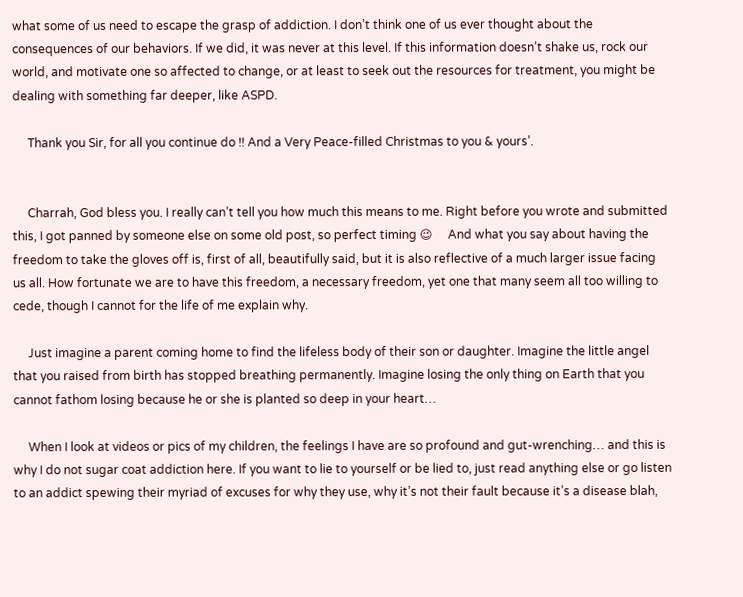what some of us need to escape the grasp of addiction. I don’t think one of us ever thought about the consequences of our behaviors. If we did, it was never at this level. If this information doesn’t shake us, rock our world, and motivate one so affected to change, or at least to seek out the resources for treatment, you might be dealing with something far deeper, like ASPD.

     Thank you Sir, for all you continue do !! And a Very Peace-filled Christmas to you & yours’.


     Charrah, God bless you. I really can’t tell you how much this means to me. Right before you wrote and submitted this, I got panned by someone else on some old post, so perfect timing 😉     And what you say about having the freedom to take the gloves off is, first of all, beautifully said, but it is also reflective of a much larger issue facing us all. How fortunate we are to have this freedom, a necessary freedom, yet one that many seem all too willing to cede, though I cannot for the life of me explain why.

     Just imagine a parent coming home to find the lifeless body of their son or daughter. Imagine the little angel that you raised from birth has stopped breathing permanently. Imagine losing the only thing on Earth that you cannot fathom losing because he or she is planted so deep in your heart…

     When I look at videos or pics of my children, the feelings I have are so profound and gut-wrenching… and this is why I do not sugar coat addiction here. If you want to lie to yourself or be lied to, just read anything else or go listen to an addict spewing their myriad of excuses for why they use, why it’s not their fault because it’s a disease blah,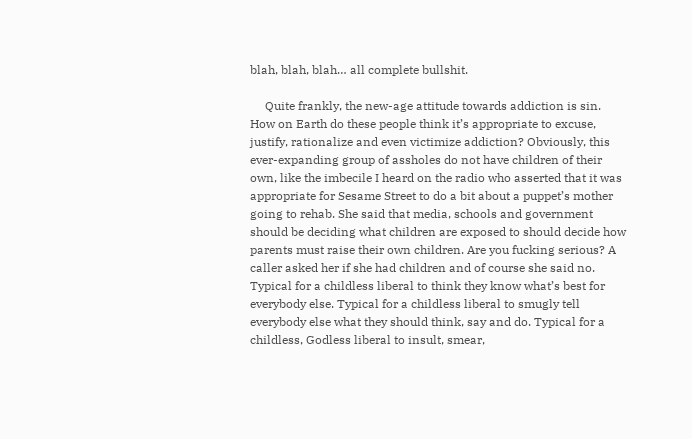blah, blah, blah… all complete bullshit.

     Quite frankly, the new-age attitude towards addiction is sin. How on Earth do these people think it’s appropriate to excuse, justify, rationalize and even victimize addiction? Obviously, this ever-expanding group of assholes do not have children of their own, like the imbecile I heard on the radio who asserted that it was appropriate for Sesame Street to do a bit about a puppet’s mother going to rehab. She said that media, schools and government should be deciding what children are exposed to should decide how parents must raise their own children. Are you fucking serious? A caller asked her if she had children and of course she said no. Typical for a childless liberal to think they know what’s best for everybody else. Typical for a childless liberal to smugly tell everybody else what they should think, say and do. Typical for a childless, Godless liberal to insult, smear,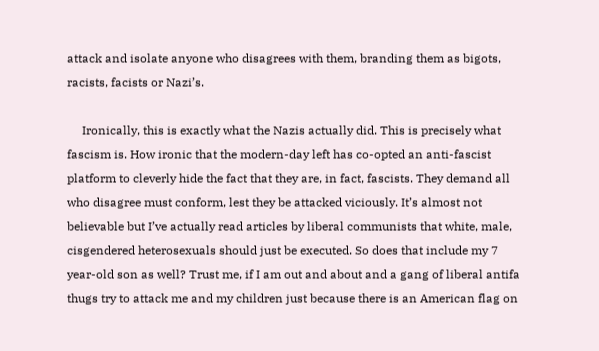attack and isolate anyone who disagrees with them, branding them as bigots, racists, facists or Nazi’s.

     Ironically, this is exactly what the Nazis actually did. This is precisely what fascism is. How ironic that the modern-day left has co-opted an anti-fascist platform to cleverly hide the fact that they are, in fact, fascists. They demand all who disagree must conform, lest they be attacked viciously. It’s almost not believable but I’ve actually read articles by liberal communists that white, male, cisgendered heterosexuals should just be executed. So does that include my 7 year-old son as well? Trust me, if I am out and about and a gang of liberal antifa thugs try to attack me and my children just because there is an American flag on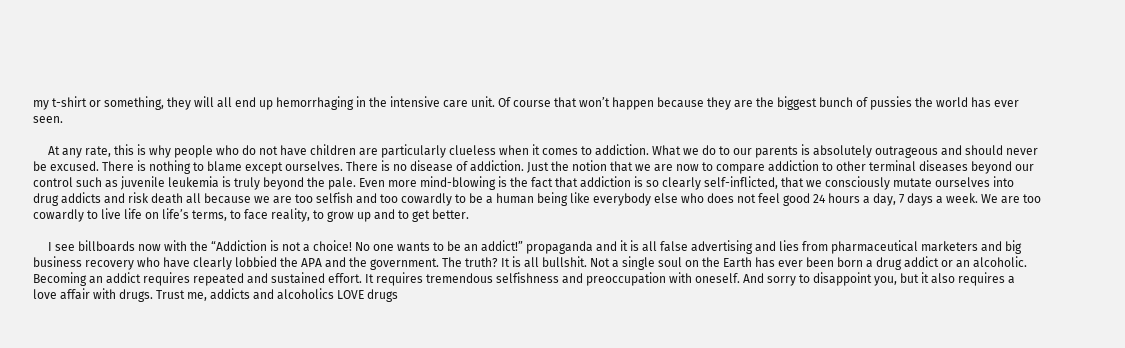my t-shirt or something, they will all end up hemorrhaging in the intensive care unit. Of course that won’t happen because they are the biggest bunch of pussies the world has ever seen.

     At any rate, this is why people who do not have children are particularly clueless when it comes to addiction. What we do to our parents is absolutely outrageous and should never be excused. There is nothing to blame except ourselves. There is no disease of addiction. Just the notion that we are now to compare addiction to other terminal diseases beyond our control such as juvenile leukemia is truly beyond the pale. Even more mind-blowing is the fact that addiction is so clearly self-inflicted, that we consciously mutate ourselves into drug addicts and risk death all because we are too selfish and too cowardly to be a human being like everybody else who does not feel good 24 hours a day, 7 days a week. We are too cowardly to live life on life’s terms, to face reality, to grow up and to get better.

     I see billboards now with the “Addiction is not a choice! No one wants to be an addict!” propaganda and it is all false advertising and lies from pharmaceutical marketers and big business recovery who have clearly lobbied the APA and the government. The truth? It is all bullshit. Not a single soul on the Earth has ever been born a drug addict or an alcoholic. Becoming an addict requires repeated and sustained effort. It requires tremendous selfishness and preoccupation with oneself. And sorry to disappoint you, but it also requires a love affair with drugs. Trust me, addicts and alcoholics LOVE drugs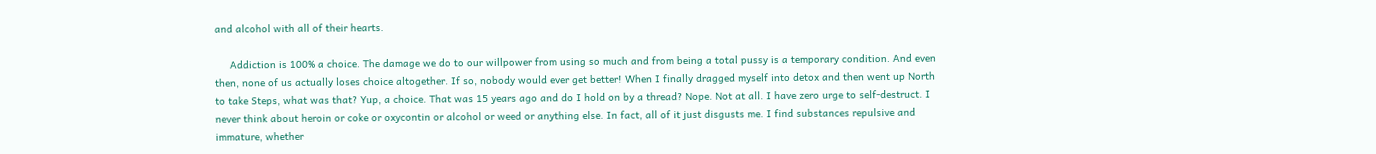and alcohol with all of their hearts.

     Addiction is 100% a choice. The damage we do to our willpower from using so much and from being a total pussy is a temporary condition. And even then, none of us actually loses choice altogether. If so, nobody would ever get better! When I finally dragged myself into detox and then went up North to take Steps, what was that? Yup, a choice. That was 15 years ago and do I hold on by a thread? Nope. Not at all. I have zero urge to self-destruct. I never think about heroin or coke or oxycontin or alcohol or weed or anything else. In fact, all of it just disgusts me. I find substances repulsive and immature, whether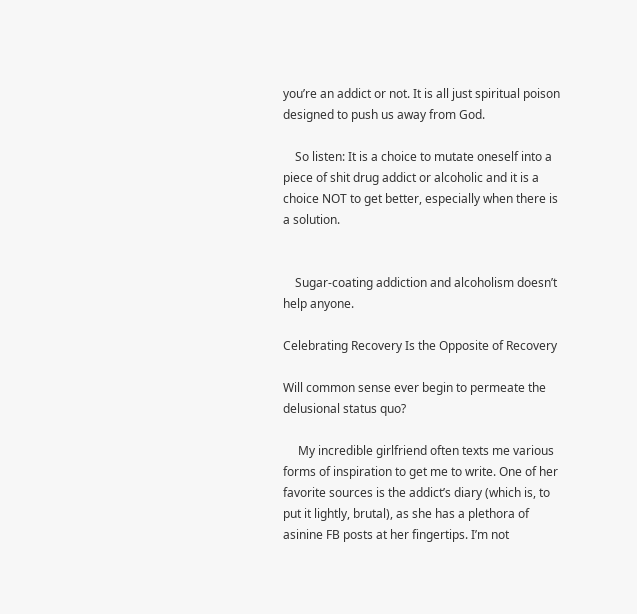you’re an addict or not. It is all just spiritual poison designed to push us away from God.

    So listen: It is a choice to mutate oneself into a piece of shit drug addict or alcoholic and it is a choice NOT to get better, especially when there is a solution.


    Sugar-coating addiction and alcoholism doesn’t help anyone.

Celebrating Recovery Is the Opposite of Recovery

Will common sense ever begin to permeate the delusional status quo?

     My incredible girlfriend often texts me various forms of inspiration to get me to write. One of her favorite sources is the addict’s diary (which is, to put it lightly, brutal), as she has a plethora of asinine FB posts at her fingertips. I’m not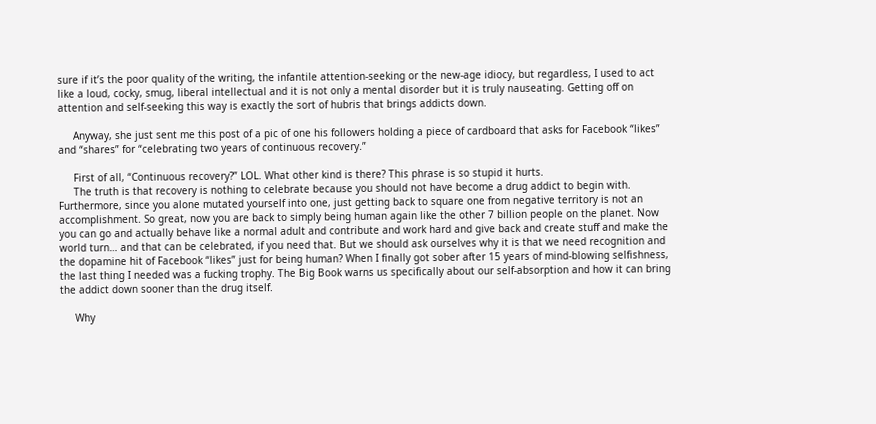sure if it’s the poor quality of the writing, the infantile attention-seeking or the new-age idiocy, but regardless, I used to act like a loud, cocky, smug, liberal intellectual and it is not only a mental disorder but it is truly nauseating. Getting off on attention and self-seeking this way is exactly the sort of hubris that brings addicts down.

     Anyway, she just sent me this post of a pic of one his followers holding a piece of cardboard that asks for Facebook “likes” and “shares” for “celebrating two years of continuous recovery.”

     First of all, “Continuous recovery?” LOL. What other kind is there? This phrase is so stupid it hurts.
     The truth is that recovery is nothing to celebrate because you should not have become a drug addict to begin with. Furthermore, since you alone mutated yourself into one, just getting back to square one from negative territory is not an accomplishment. So great, now you are back to simply being human again like the other 7 billion people on the planet. Now you can go and actually behave like a normal adult and contribute and work hard and give back and create stuff and make the world turn… and that can be celebrated, if you need that. But we should ask ourselves why it is that we need recognition and the dopamine hit of Facebook “likes” just for being human? When I finally got sober after 15 years of mind-blowing selfishness, the last thing I needed was a fucking trophy. The Big Book warns us specifically about our self-absorption and how it can bring the addict down sooner than the drug itself.

     Why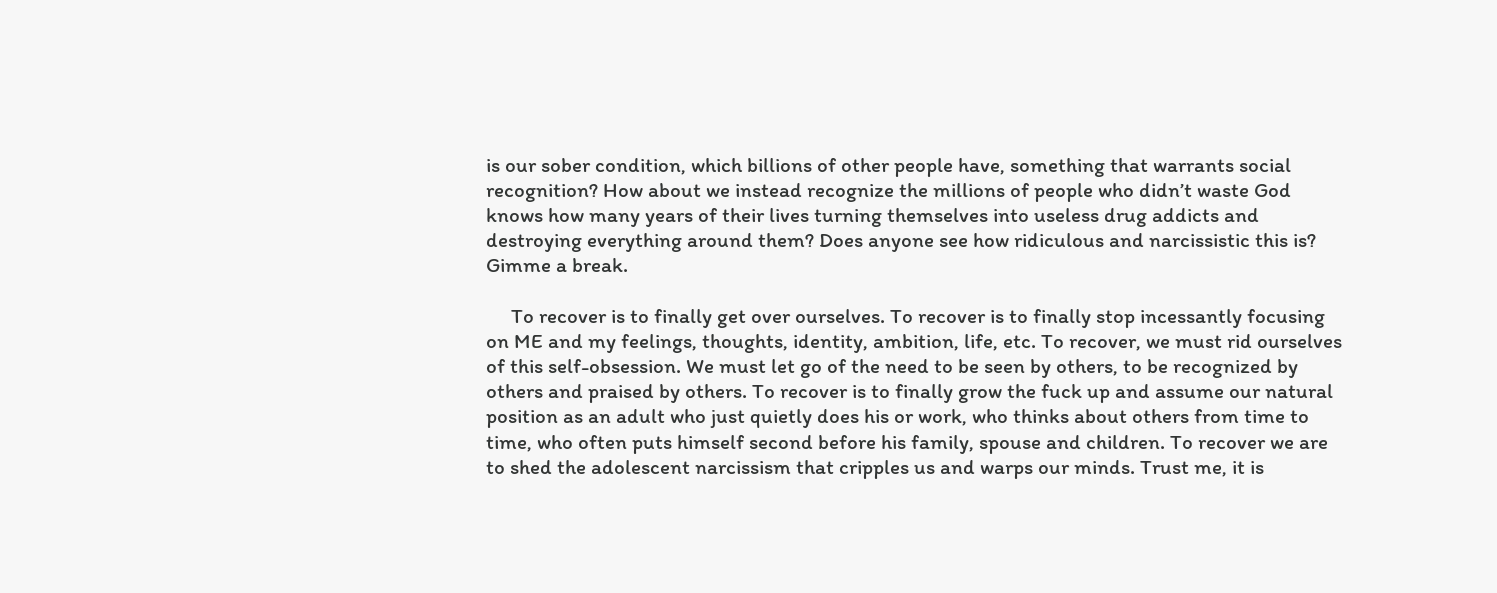is our sober condition, which billions of other people have, something that warrants social recognition? How about we instead recognize the millions of people who didn’t waste God knows how many years of their lives turning themselves into useless drug addicts and destroying everything around them? Does anyone see how ridiculous and narcissistic this is? Gimme a break.

     To recover is to finally get over ourselves. To recover is to finally stop incessantly focusing on ME and my feelings, thoughts, identity, ambition, life, etc. To recover, we must rid ourselves of this self-obsession. We must let go of the need to be seen by others, to be recognized by others and praised by others. To recover is to finally grow the fuck up and assume our natural position as an adult who just quietly does his or work, who thinks about others from time to time, who often puts himself second before his family, spouse and children. To recover we are to shed the adolescent narcissism that cripples us and warps our minds. Trust me, it is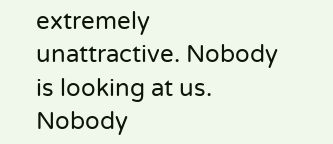extremely unattractive. Nobody is looking at us. Nobody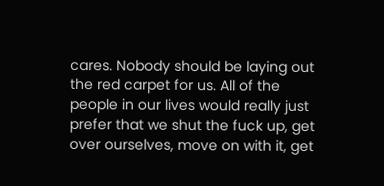cares. Nobody should be laying out the red carpet for us. All of the people in our lives would really just prefer that we shut the fuck up, get over ourselves, move on with it, get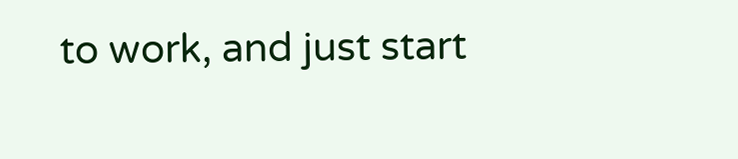to work, and just start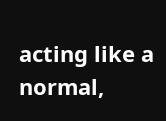acting like a normal,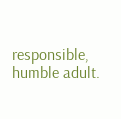responsible, humble adult.